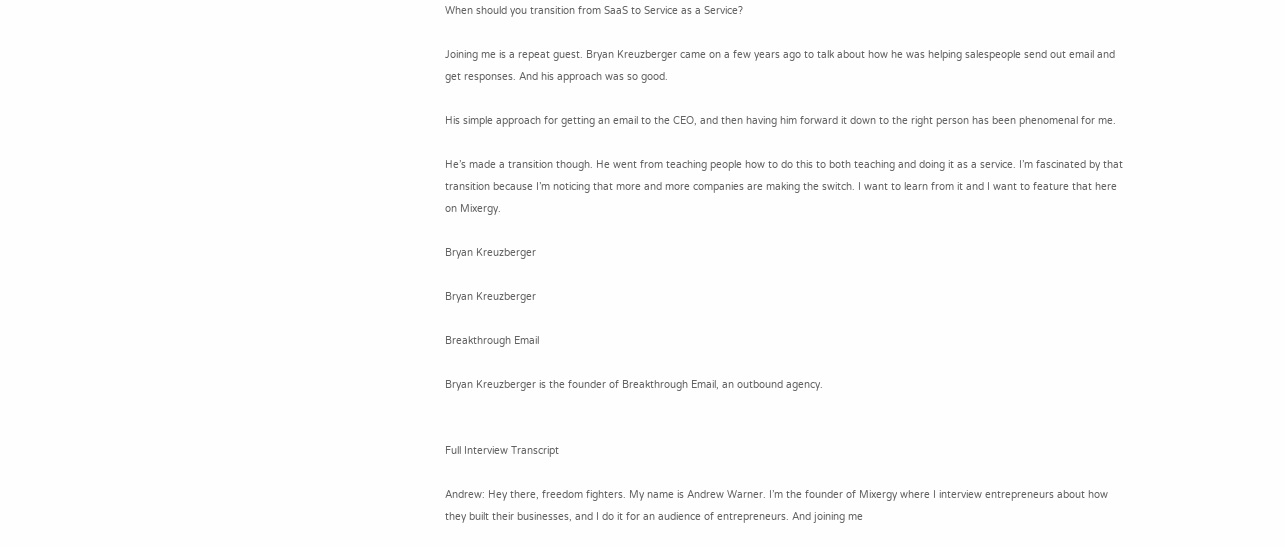When should you transition from SaaS to Service as a Service?

Joining me is a repeat guest. Bryan Kreuzberger came on a few years ago to talk about how he was helping salespeople send out email and get responses. And his approach was so good.

His simple approach for getting an email to the CEO, and then having him forward it down to the right person has been phenomenal for me.

He’s made a transition though. He went from teaching people how to do this to both teaching and doing it as a service. I’m fascinated by that transition because I’m noticing that more and more companies are making the switch. I want to learn from it and I want to feature that here on Mixergy.

Bryan Kreuzberger

Bryan Kreuzberger

Breakthrough Email

Bryan Kreuzberger is the founder of Breakthrough Email, an outbound agency.


Full Interview Transcript

Andrew: Hey there, freedom fighters. My name is Andrew Warner. I’m the founder of Mixergy where I interview entrepreneurs about how they built their businesses, and I do it for an audience of entrepreneurs. And joining me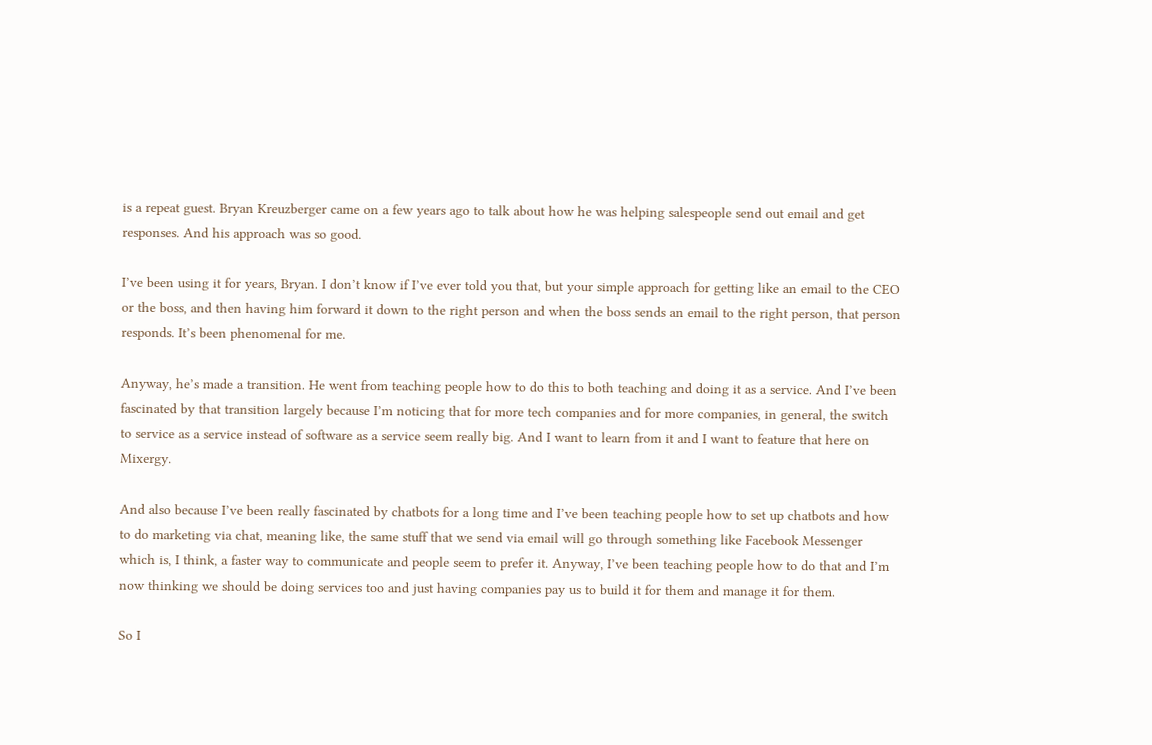is a repeat guest. Bryan Kreuzberger came on a few years ago to talk about how he was helping salespeople send out email and get responses. And his approach was so good.

I’ve been using it for years, Bryan. I don’t know if I’ve ever told you that, but your simple approach for getting like an email to the CEO or the boss, and then having him forward it down to the right person and when the boss sends an email to the right person, that person responds. It’s been phenomenal for me.

Anyway, he’s made a transition. He went from teaching people how to do this to both teaching and doing it as a service. And I’ve been fascinated by that transition largely because I’m noticing that for more tech companies and for more companies, in general, the switch to service as a service instead of software as a service seem really big. And I want to learn from it and I want to feature that here on Mixergy.

And also because I’ve been really fascinated by chatbots for a long time and I’ve been teaching people how to set up chatbots and how to do marketing via chat, meaning like, the same stuff that we send via email will go through something like Facebook Messenger which is, I think, a faster way to communicate and people seem to prefer it. Anyway, I’ve been teaching people how to do that and I’m now thinking we should be doing services too and just having companies pay us to build it for them and manage it for them.

So I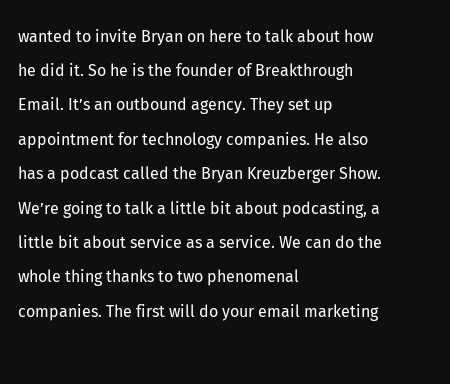wanted to invite Bryan on here to talk about how he did it. So he is the founder of Breakthrough Email. It’s an outbound agency. They set up appointment for technology companies. He also has a podcast called the Bryan Kreuzberger Show. We’re going to talk a little bit about podcasting, a little bit about service as a service. We can do the whole thing thanks to two phenomenal companies. The first will do your email marketing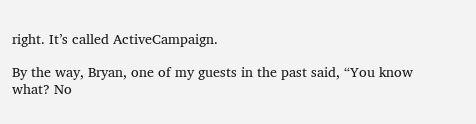right. It’s called ActiveCampaign.

By the way, Bryan, one of my guests in the past said, “You know what? No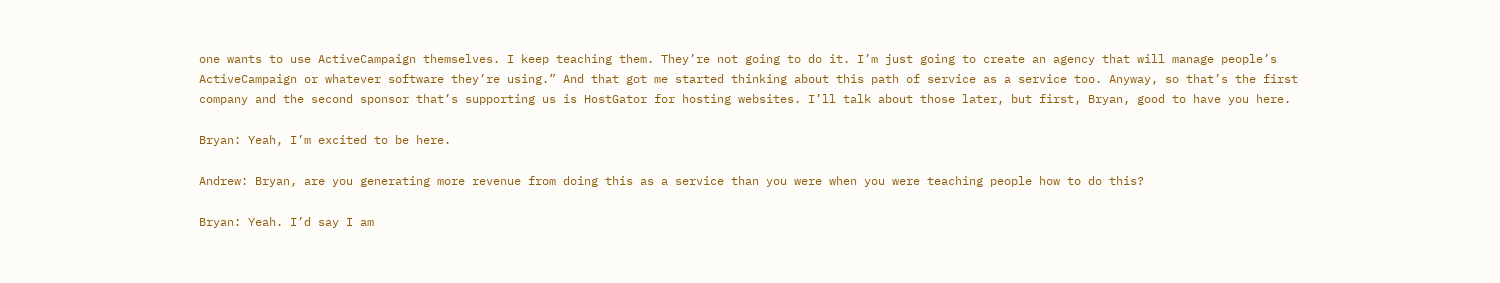one wants to use ActiveCampaign themselves. I keep teaching them. They’re not going to do it. I’m just going to create an agency that will manage people’s ActiveCampaign or whatever software they’re using.” And that got me started thinking about this path of service as a service too. Anyway, so that’s the first company and the second sponsor that’s supporting us is HostGator for hosting websites. I’ll talk about those later, but first, Bryan, good to have you here.

Bryan: Yeah, I’m excited to be here.

Andrew: Bryan, are you generating more revenue from doing this as a service than you were when you were teaching people how to do this?

Bryan: Yeah. I’d say I am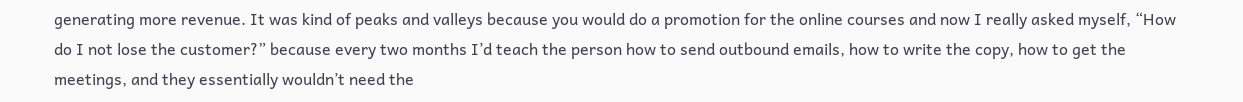generating more revenue. It was kind of peaks and valleys because you would do a promotion for the online courses and now I really asked myself, “How do I not lose the customer?” because every two months I’d teach the person how to send outbound emails, how to write the copy, how to get the meetings, and they essentially wouldn’t need the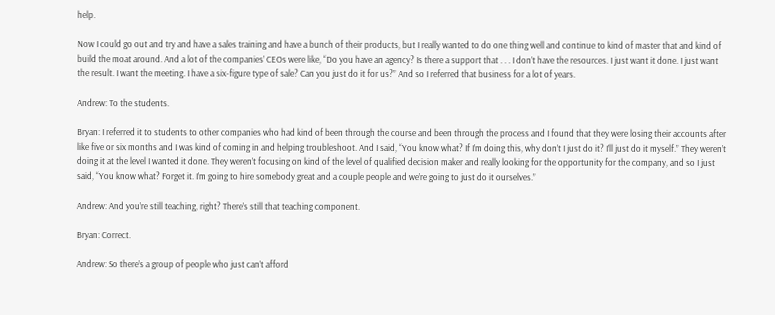help.

Now I could go out and try and have a sales training and have a bunch of their products, but I really wanted to do one thing well and continue to kind of master that and kind of build the moat around. And a lot of the companies’ CEOs were like, “Do you have an agency? Is there a support that . . . I don’t have the resources. I just want it done. I just want the result. I want the meeting. I have a six-figure type of sale? Can you just do it for us?” And so I referred that business for a lot of years.

Andrew: To the students.

Bryan: I referred it to students to other companies who had kind of been through the course and been through the process and I found that they were losing their accounts after like five or six months and I was kind of coming in and helping troubleshoot. And I said, “You know what? If I’m doing this, why don’t I just do it? I’ll just do it myself.” They weren’t doing it at the level I wanted it done. They weren’t focusing on kind of the level of qualified decision maker and really looking for the opportunity for the company, and so I just said, “You know what? Forget it. I’m going to hire somebody great and a couple people and we’re going to just do it ourselves.”

Andrew: And you’re still teaching, right? There’s still that teaching component.

Bryan: Correct.

Andrew: So there’s a group of people who just can’t afford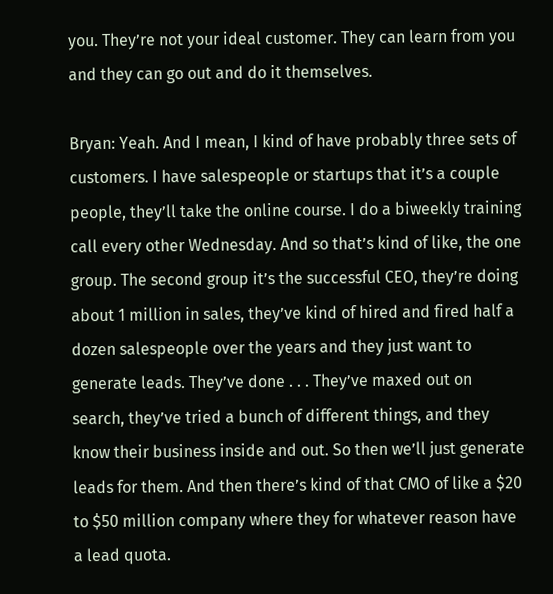you. They’re not your ideal customer. They can learn from you and they can go out and do it themselves.

Bryan: Yeah. And I mean, I kind of have probably three sets of customers. I have salespeople or startups that it’s a couple people, they’ll take the online course. I do a biweekly training call every other Wednesday. And so that’s kind of like, the one group. The second group it’s the successful CEO, they’re doing about 1 million in sales, they’ve kind of hired and fired half a dozen salespeople over the years and they just want to generate leads. They’ve done . . . They’ve maxed out on search, they’ve tried a bunch of different things, and they know their business inside and out. So then we’ll just generate leads for them. And then there’s kind of that CMO of like a $20 to $50 million company where they for whatever reason have a lead quota.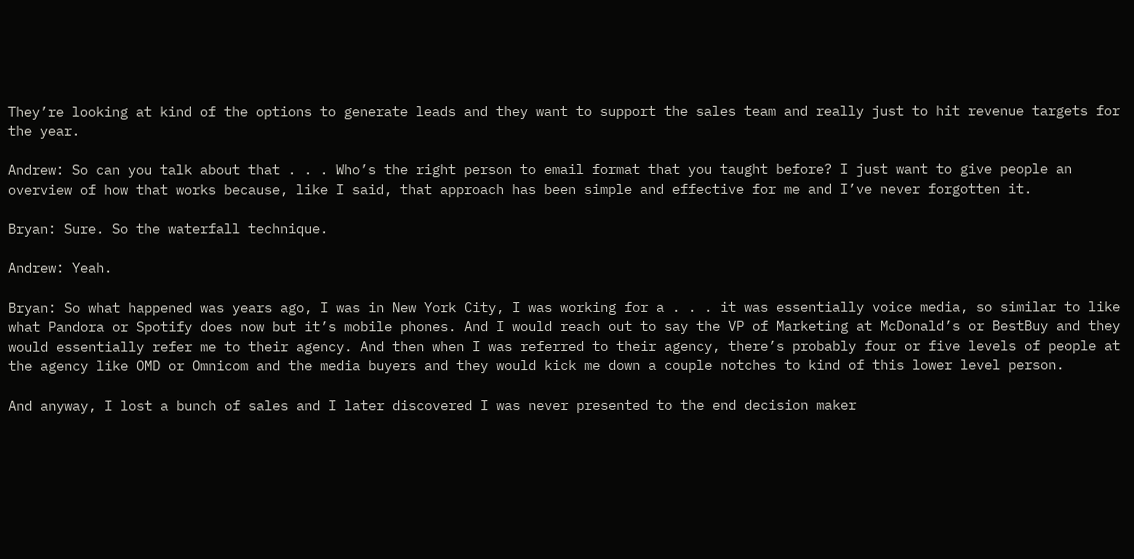They’re looking at kind of the options to generate leads and they want to support the sales team and really just to hit revenue targets for the year.

Andrew: So can you talk about that . . . Who’s the right person to email format that you taught before? I just want to give people an overview of how that works because, like I said, that approach has been simple and effective for me and I’ve never forgotten it.

Bryan: Sure. So the waterfall technique.

Andrew: Yeah.

Bryan: So what happened was years ago, I was in New York City, I was working for a . . . it was essentially voice media, so similar to like what Pandora or Spotify does now but it’s mobile phones. And I would reach out to say the VP of Marketing at McDonald’s or BestBuy and they would essentially refer me to their agency. And then when I was referred to their agency, there’s probably four or five levels of people at the agency like OMD or Omnicom and the media buyers and they would kick me down a couple notches to kind of this lower level person.

And anyway, I lost a bunch of sales and I later discovered I was never presented to the end decision maker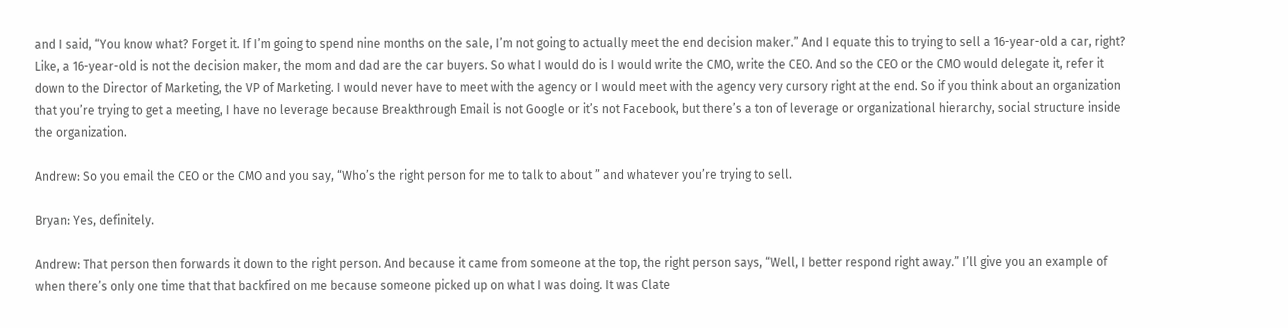and I said, “You know what? Forget it. If I’m going to spend nine months on the sale, I’m not going to actually meet the end decision maker.” And I equate this to trying to sell a 16-year-old a car, right? Like, a 16-year-old is not the decision maker, the mom and dad are the car buyers. So what I would do is I would write the CMO, write the CEO. And so the CEO or the CMO would delegate it, refer it down to the Director of Marketing, the VP of Marketing. I would never have to meet with the agency or I would meet with the agency very cursory right at the end. So if you think about an organization that you’re trying to get a meeting, I have no leverage because Breakthrough Email is not Google or it’s not Facebook, but there’s a ton of leverage or organizational hierarchy, social structure inside the organization.

Andrew: So you email the CEO or the CMO and you say, “Who’s the right person for me to talk to about ” and whatever you’re trying to sell.

Bryan: Yes, definitely.

Andrew: That person then forwards it down to the right person. And because it came from someone at the top, the right person says, “Well, I better respond right away.” I’ll give you an example of when there’s only one time that that backfired on me because someone picked up on what I was doing. It was Clate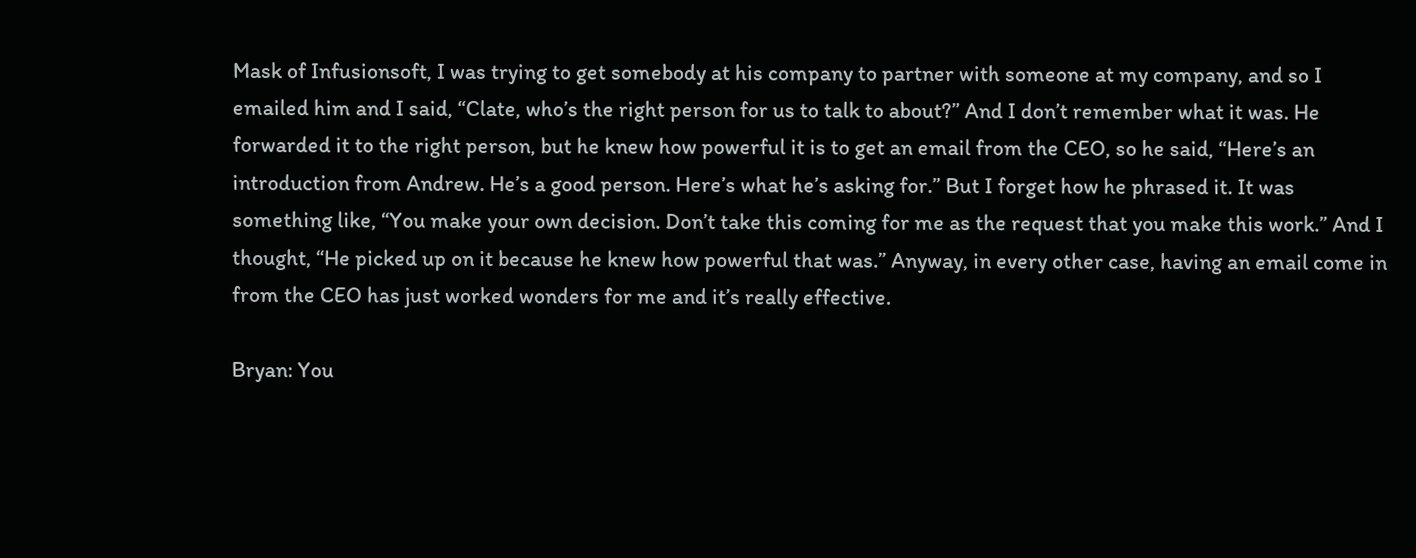Mask of Infusionsoft, I was trying to get somebody at his company to partner with someone at my company, and so I emailed him and I said, “Clate, who’s the right person for us to talk to about?” And I don’t remember what it was. He forwarded it to the right person, but he knew how powerful it is to get an email from the CEO, so he said, “Here’s an introduction from Andrew. He’s a good person. Here’s what he’s asking for.” But I forget how he phrased it. It was something like, “You make your own decision. Don’t take this coming for me as the request that you make this work.” And I thought, “He picked up on it because he knew how powerful that was.” Anyway, in every other case, having an email come in from the CEO has just worked wonders for me and it’s really effective.

Bryan: You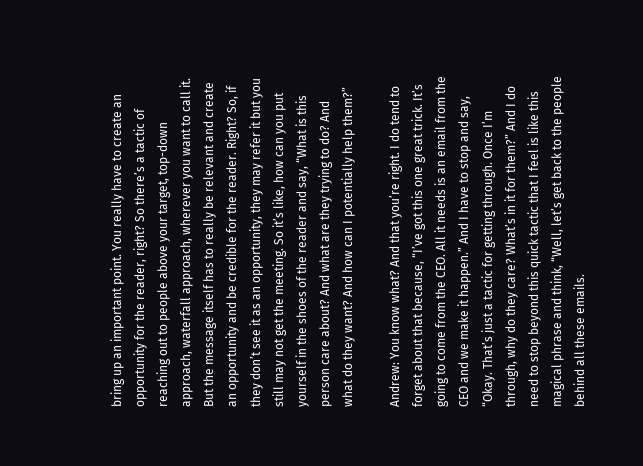bring up an important point. You really have to create an opportunity for the reader, right? So there’s a tactic of reaching out to people above your target, top-down approach, waterfall approach, wherever you want to call it. But the message itself has to really be relevant and create an opportunity and be credible for the reader. Right? So, if they don’t see it as an opportunity, they may refer it but you still may not get the meeting. So it’s like, how can you put yourself in the shoes of the reader and say, “What is this person care about? And what are they trying to do? And what do they want? And how can I potentially help them?”

Andrew: You know what? And that you’re right. I do tend to forget about that because, “I’ve got this one great trick. It’s going to come from the CEO. All it needs is an email from the CEO and we make it happen.” And I have to stop and say, “Okay. That’s just a tactic for getting through. Once I’m through, why do they care? What’s in it for them?” And I do need to stop beyond this quick tactic that I feel is like this magical phrase and think, “Well, let’s get back to the people behind all these emails.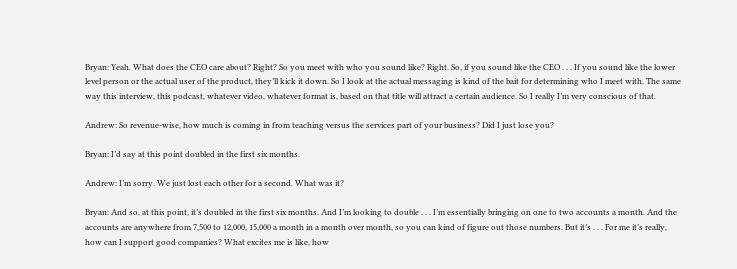Bryan: Yeah. What does the CEO care about? Right? So you meet with who you sound like? Right. So, if you sound like the CEO . . . If you sound like the lower level person or the actual user of the product, they’ll kick it down. So I look at the actual messaging is kind of the bait for determining who I meet with. The same way this interview, this podcast, whatever video, whatever format is, based on that title will attract a certain audience. So I really I’m very conscious of that.

Andrew: So revenue-wise, how much is coming in from teaching versus the services part of your business? Did I just lose you?

Bryan: I’d say at this point doubled in the first six months.

Andrew: I’m sorry. We just lost each other for a second. What was it?

Bryan: And so, at this point, it’s doubled in the first six months. And I’m looking to double . . . I’m essentially bringing on one to two accounts a month. And the accounts are anywhere from 7,500 to 12,000, 15,000 a month in a month over month, so you can kind of figure out those numbers. But it’s . . . For me it’s really, how can I support good companies? What excites me is like, how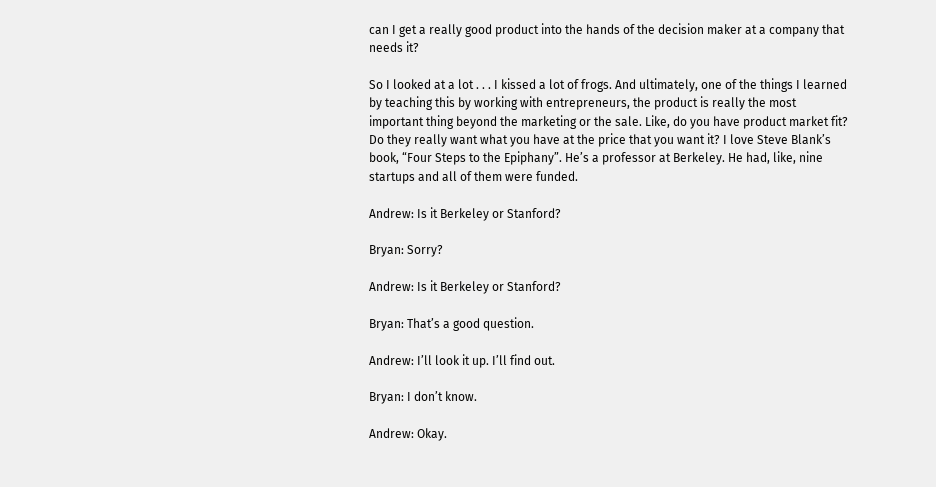can I get a really good product into the hands of the decision maker at a company that needs it?

So I looked at a lot . . . I kissed a lot of frogs. And ultimately, one of the things I learned by teaching this by working with entrepreneurs, the product is really the most important thing beyond the marketing or the sale. Like, do you have product market fit? Do they really want what you have at the price that you want it? I love Steve Blank’s book, “Four Steps to the Epiphany”. He’s a professor at Berkeley. He had, like, nine startups and all of them were funded.

Andrew: Is it Berkeley or Stanford?

Bryan: Sorry?

Andrew: Is it Berkeley or Stanford?

Bryan: That’s a good question.

Andrew: I’ll look it up. I’ll find out.

Bryan: I don’t know.

Andrew: Okay.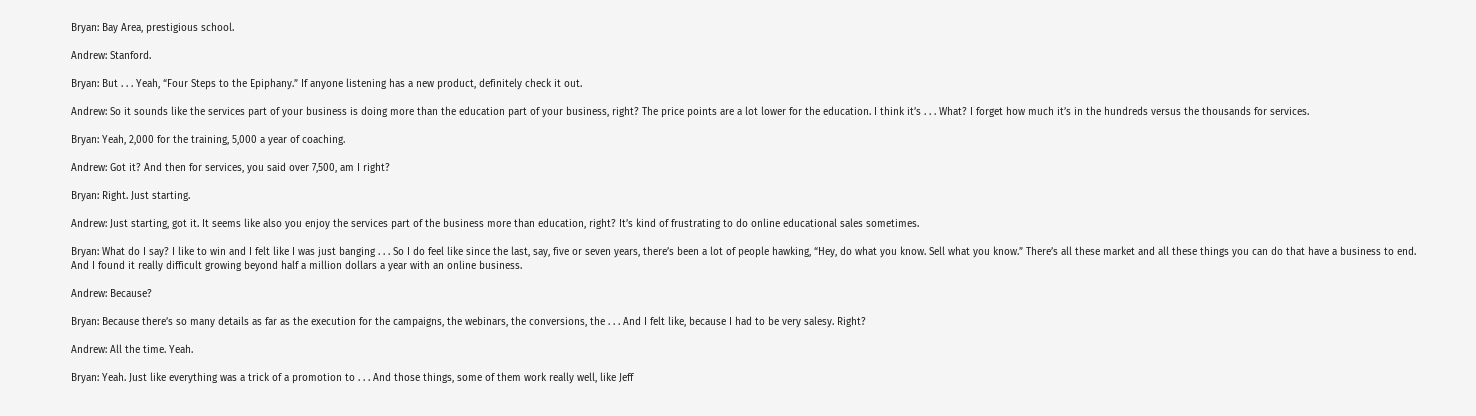Bryan: Bay Area, prestigious school.

Andrew: Stanford.

Bryan: But . . . Yeah, “Four Steps to the Epiphany.” If anyone listening has a new product, definitely check it out.

Andrew: So it sounds like the services part of your business is doing more than the education part of your business, right? The price points are a lot lower for the education. I think it’s . . . What? I forget how much it’s in the hundreds versus the thousands for services.

Bryan: Yeah, 2,000 for the training, 5,000 a year of coaching.

Andrew: Got it? And then for services, you said over 7,500, am I right?

Bryan: Right. Just starting.

Andrew: Just starting, got it. It seems like also you enjoy the services part of the business more than education, right? It’s kind of frustrating to do online educational sales sometimes.

Bryan: What do I say? I like to win and I felt like I was just banging . . . So I do feel like since the last, say, five or seven years, there’s been a lot of people hawking, “Hey, do what you know. Sell what you know.” There’s all these market and all these things you can do that have a business to end. And I found it really difficult growing beyond half a million dollars a year with an online business.

Andrew: Because?

Bryan: Because there’s so many details as far as the execution for the campaigns, the webinars, the conversions, the . . . And I felt like, because I had to be very salesy. Right?

Andrew: All the time. Yeah.

Bryan: Yeah. Just like everything was a trick of a promotion to . . . And those things, some of them work really well, like Jeff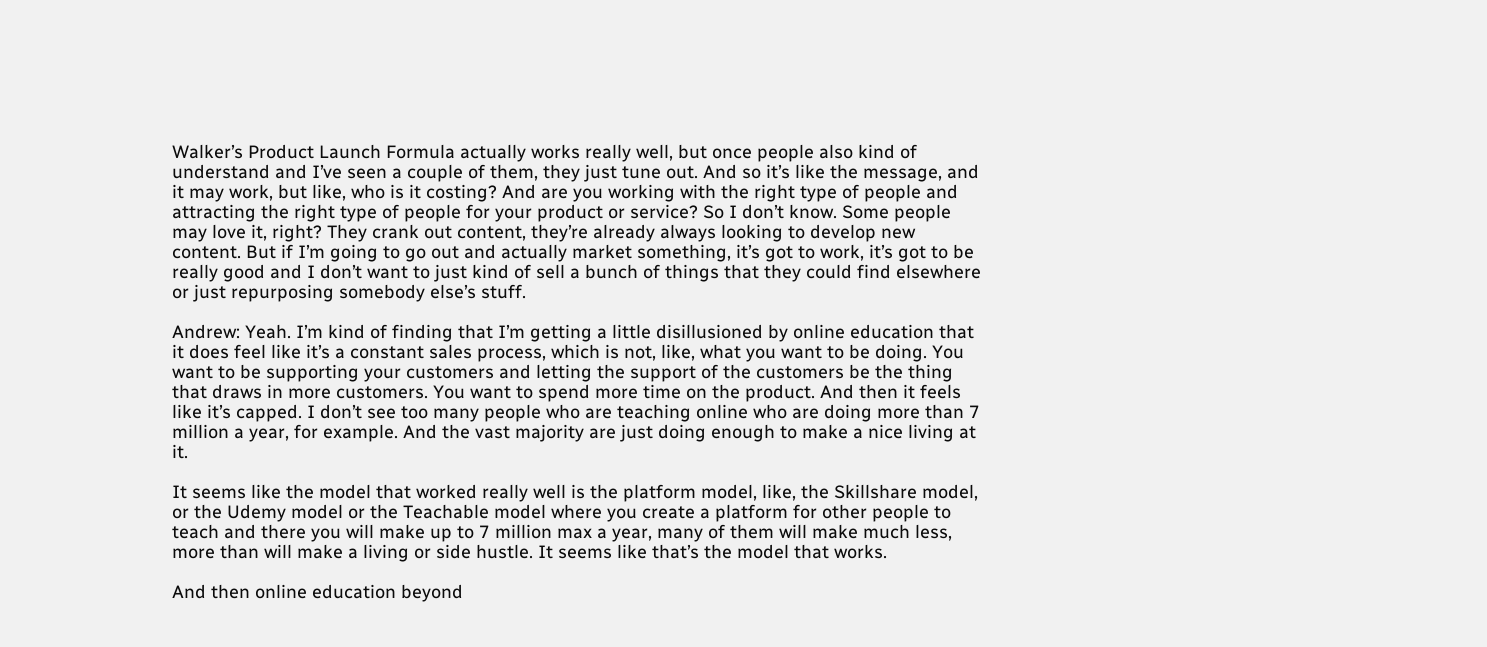Walker’s Product Launch Formula actually works really well, but once people also kind of understand and I’ve seen a couple of them, they just tune out. And so it’s like the message, and it may work, but like, who is it costing? And are you working with the right type of people and attracting the right type of people for your product or service? So I don’t know. Some people may love it, right? They crank out content, they’re already always looking to develop new content. But if I’m going to go out and actually market something, it’s got to work, it’s got to be really good and I don’t want to just kind of sell a bunch of things that they could find elsewhere or just repurposing somebody else’s stuff.

Andrew: Yeah. I’m kind of finding that I’m getting a little disillusioned by online education that it does feel like it’s a constant sales process, which is not, like, what you want to be doing. You want to be supporting your customers and letting the support of the customers be the thing that draws in more customers. You want to spend more time on the product. And then it feels like it’s capped. I don’t see too many people who are teaching online who are doing more than 7 million a year, for example. And the vast majority are just doing enough to make a nice living at it.

It seems like the model that worked really well is the platform model, like, the Skillshare model, or the Udemy model or the Teachable model where you create a platform for other people to teach and there you will make up to 7 million max a year, many of them will make much less, more than will make a living or side hustle. It seems like that’s the model that works.

And then online education beyond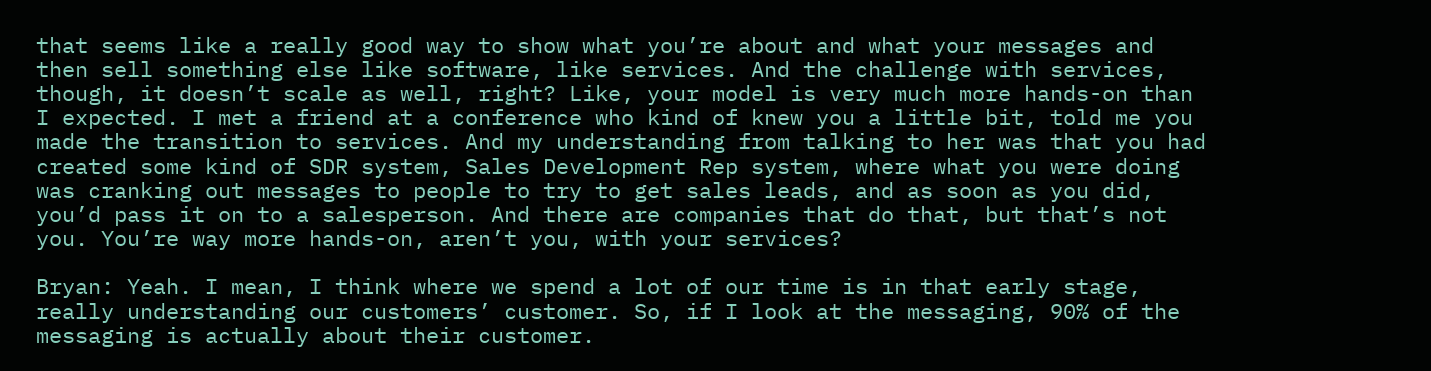that seems like a really good way to show what you’re about and what your messages and then sell something else like software, like services. And the challenge with services, though, it doesn’t scale as well, right? Like, your model is very much more hands-on than I expected. I met a friend at a conference who kind of knew you a little bit, told me you made the transition to services. And my understanding from talking to her was that you had created some kind of SDR system, Sales Development Rep system, where what you were doing was cranking out messages to people to try to get sales leads, and as soon as you did, you’d pass it on to a salesperson. And there are companies that do that, but that’s not you. You’re way more hands-on, aren’t you, with your services?

Bryan: Yeah. I mean, I think where we spend a lot of our time is in that early stage, really understanding our customers’ customer. So, if I look at the messaging, 90% of the messaging is actually about their customer.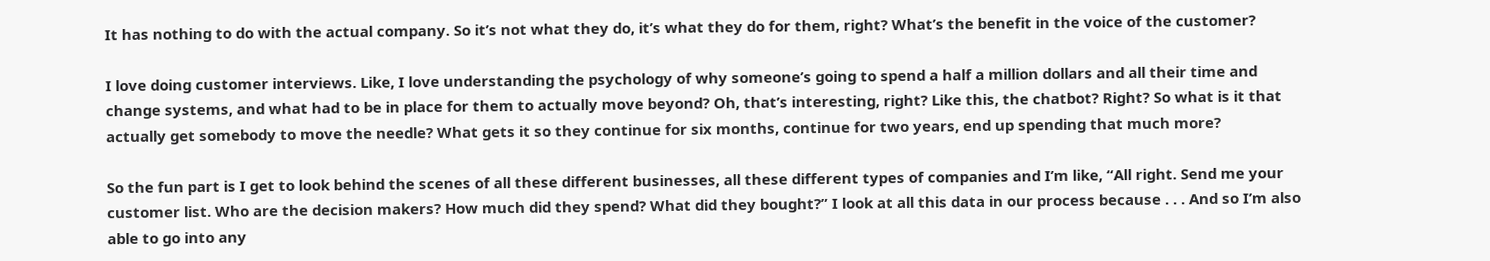It has nothing to do with the actual company. So it’s not what they do, it’s what they do for them, right? What’s the benefit in the voice of the customer?

I love doing customer interviews. Like, I love understanding the psychology of why someone’s going to spend a half a million dollars and all their time and change systems, and what had to be in place for them to actually move beyond? Oh, that’s interesting, right? Like this, the chatbot? Right? So what is it that actually get somebody to move the needle? What gets it so they continue for six months, continue for two years, end up spending that much more?

So the fun part is I get to look behind the scenes of all these different businesses, all these different types of companies and I’m like, “All right. Send me your customer list. Who are the decision makers? How much did they spend? What did they bought?” I look at all this data in our process because . . . And so I’m also able to go into any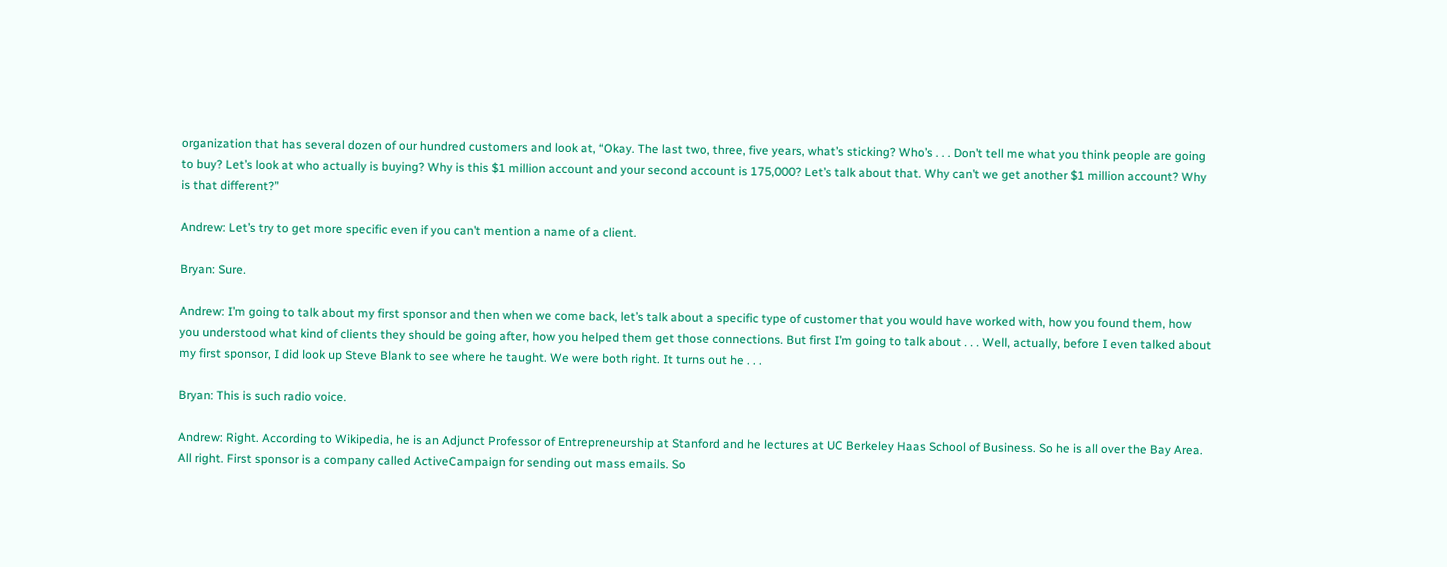organization that has several dozen of our hundred customers and look at, “Okay. The last two, three, five years, what’s sticking? Who’s . . . Don’t tell me what you think people are going to buy? Let’s look at who actually is buying? Why is this $1 million account and your second account is 175,000? Let’s talk about that. Why can’t we get another $1 million account? Why is that different?”

Andrew: Let’s try to get more specific even if you can’t mention a name of a client.

Bryan: Sure.

Andrew: I’m going to talk about my first sponsor and then when we come back, let’s talk about a specific type of customer that you would have worked with, how you found them, how you understood what kind of clients they should be going after, how you helped them get those connections. But first I’m going to talk about . . . Well, actually, before I even talked about my first sponsor, I did look up Steve Blank to see where he taught. We were both right. It turns out he . . .

Bryan: This is such radio voice.

Andrew: Right. According to Wikipedia, he is an Adjunct Professor of Entrepreneurship at Stanford and he lectures at UC Berkeley Haas School of Business. So he is all over the Bay Area. All right. First sponsor is a company called ActiveCampaign for sending out mass emails. So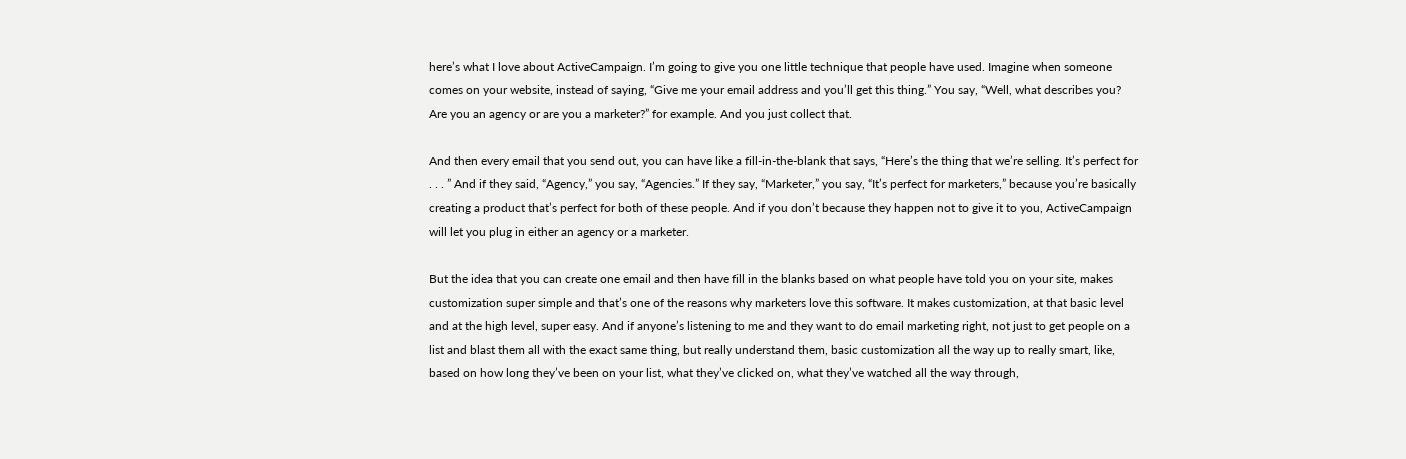here’s what I love about ActiveCampaign. I’m going to give you one little technique that people have used. Imagine when someone comes on your website, instead of saying, “Give me your email address and you’ll get this thing.” You say, “Well, what describes you? Are you an agency or are you a marketer?” for example. And you just collect that.

And then every email that you send out, you can have like a fill-in-the-blank that says, “Here’s the thing that we’re selling. It’s perfect for . . . ” And if they said, “Agency,” you say, “Agencies.” If they say, “Marketer,” you say, “It’s perfect for marketers,” because you’re basically creating a product that’s perfect for both of these people. And if you don’t because they happen not to give it to you, ActiveCampaign will let you plug in either an agency or a marketer.

But the idea that you can create one email and then have fill in the blanks based on what people have told you on your site, makes customization super simple and that’s one of the reasons why marketers love this software. It makes customization, at that basic level and at the high level, super easy. And if anyone’s listening to me and they want to do email marketing right, not just to get people on a list and blast them all with the exact same thing, but really understand them, basic customization all the way up to really smart, like, based on how long they’ve been on your list, what they’ve clicked on, what they’ve watched all the way through,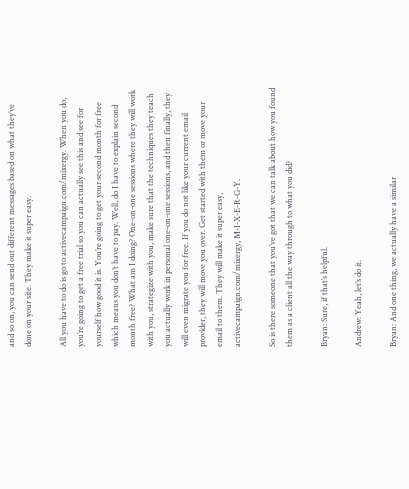and so on, you can send out different messages based on what they’ve done on your site. They make it super easy.

All you have to do is go to activecampaign.com/mixergy. When you do, you’re going to get a free trial so you can actually see this and see for yourself how good it is. You’re going to get your second month for free which means you don’t have to pay. Well, do I have to explain second month free? What am I doing? One-on-one sessions where they will work with you, strategize with you, make sure that the techniques they teach you actually work in personal one-on-one sessions, and then finally, they will even migrate you for free. If you do not like your current email provider, they will move you over. Get started with them or move your email to them. They will make it super easy, activecampaign.com/mixergy, M-I-X-E-R-G-Y.

So is there someone that you’ve got that we can talk about how you found them as a client all the way through to what you did?

Bryan: Sure, if that’s helpful.

Andrew: Yeah, let’s do it.

Bryan: And one thing, we actually have a similar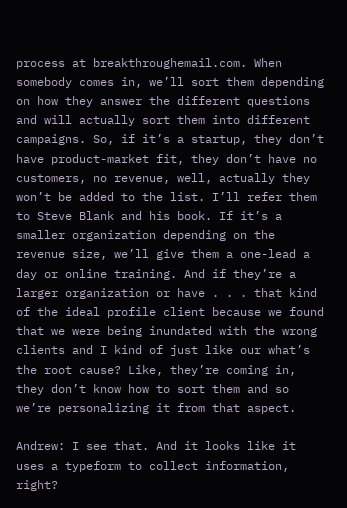process at breakthroughemail.com. When somebody comes in, we’ll sort them depending on how they answer the different questions and will actually sort them into different campaigns. So, if it’s a startup, they don’t have product-market fit, they don’t have no customers, no revenue, well, actually they won’t be added to the list. I’ll refer them to Steve Blank and his book. If it’s a smaller organization depending on the revenue size, we’ll give them a one-lead a day or online training. And if they’re a larger organization or have . . . that kind of the ideal profile client because we found that we were being inundated with the wrong clients and I kind of just like our what’s the root cause? Like, they’re coming in, they don’t know how to sort them and so we’re personalizing it from that aspect.

Andrew: I see that. And it looks like it uses a typeform to collect information, right?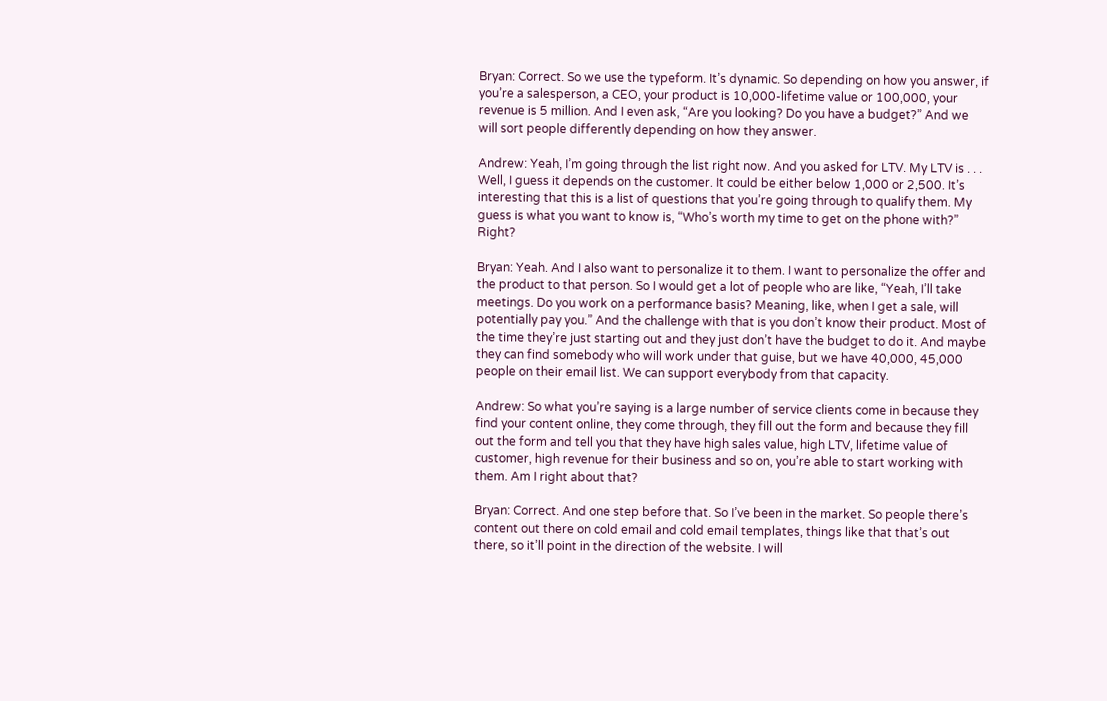Bryan: Correct. So we use the typeform. It’s dynamic. So depending on how you answer, if you’re a salesperson, a CEO, your product is 10,000-lifetime value or 100,000, your revenue is 5 million. And I even ask, “Are you looking? Do you have a budget?” And we will sort people differently depending on how they answer.

Andrew: Yeah, I’m going through the list right now. And you asked for LTV. My LTV is . . . Well, I guess it depends on the customer. It could be either below 1,000 or 2,500. It’s interesting that this is a list of questions that you’re going through to qualify them. My guess is what you want to know is, “Who’s worth my time to get on the phone with?” Right?

Bryan: Yeah. And I also want to personalize it to them. I want to personalize the offer and the product to that person. So I would get a lot of people who are like, “Yeah, I’ll take meetings. Do you work on a performance basis? Meaning, like, when I get a sale, will potentially pay you.” And the challenge with that is you don’t know their product. Most of the time they’re just starting out and they just don’t have the budget to do it. And maybe they can find somebody who will work under that guise, but we have 40,000, 45,000 people on their email list. We can support everybody from that capacity.

Andrew: So what you’re saying is a large number of service clients come in because they find your content online, they come through, they fill out the form and because they fill out the form and tell you that they have high sales value, high LTV, lifetime value of customer, high revenue for their business and so on, you’re able to start working with them. Am I right about that?

Bryan: Correct. And one step before that. So I’ve been in the market. So people there’s content out there on cold email and cold email templates, things like that that’s out there, so it’ll point in the direction of the website. I will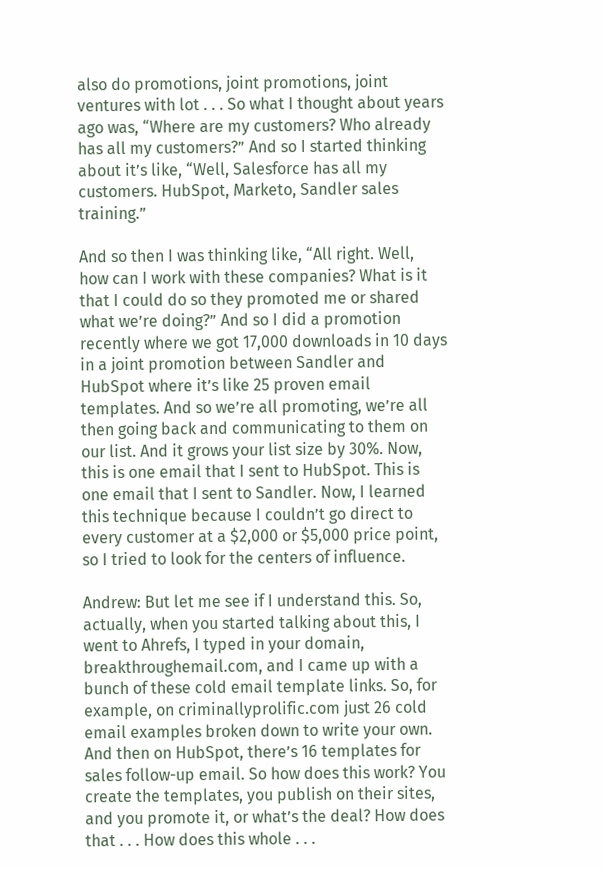also do promotions, joint promotions, joint ventures with lot . . . So what I thought about years ago was, “Where are my customers? Who already has all my customers?” And so I started thinking about it’s like, “Well, Salesforce has all my customers. HubSpot, Marketo, Sandler sales training.”

And so then I was thinking like, “All right. Well, how can I work with these companies? What is it that I could do so they promoted me or shared what we’re doing?” And so I did a promotion recently where we got 17,000 downloads in 10 days in a joint promotion between Sandler and HubSpot where it’s like 25 proven email templates. And so we’re all promoting, we’re all then going back and communicating to them on our list. And it grows your list size by 30%. Now, this is one email that I sent to HubSpot. This is one email that I sent to Sandler. Now, I learned this technique because I couldn’t go direct to every customer at a $2,000 or $5,000 price point, so I tried to look for the centers of influence.

Andrew: But let me see if I understand this. So, actually, when you started talking about this, I went to Ahrefs, I typed in your domain, breakthroughemail.com, and I came up with a bunch of these cold email template links. So, for example, on criminallyprolific.com just 26 cold email examples broken down to write your own. And then on HubSpot, there’s 16 templates for sales follow-up email. So how does this work? You create the templates, you publish on their sites, and you promote it, or what’s the deal? How does that . . . How does this whole . . .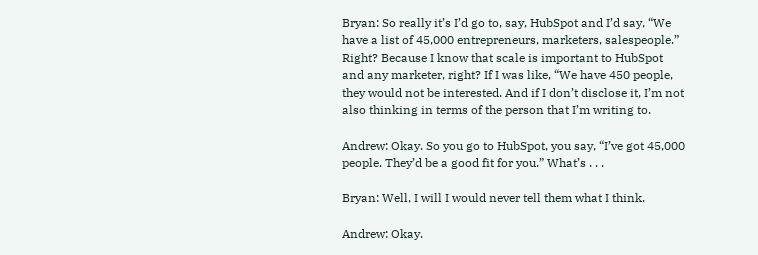Bryan: So really it’s I’d go to, say, HubSpot and I’d say, “We have a list of 45,000 entrepreneurs, marketers, salespeople.” Right? Because I know that scale is important to HubSpot and any marketer, right? If I was like, “We have 450 people, they would not be interested. And if I don’t disclose it, I’m not also thinking in terms of the person that I’m writing to.

Andrew: Okay. So you go to HubSpot, you say, “I’ve got 45,000 people. They’d be a good fit for you.” What’s . . .

Bryan: Well, I will I would never tell them what I think.

Andrew: Okay.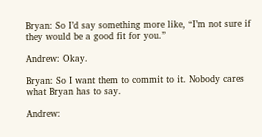Bryan: So I’d say something more like, “I’m not sure if they would be a good fit for you.”

Andrew: Okay.

Bryan: So I want them to commit to it. Nobody cares what Bryan has to say.

Andrew: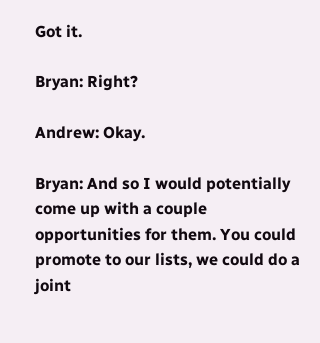Got it.

Bryan: Right?

Andrew: Okay.

Bryan: And so I would potentially come up with a couple opportunities for them. You could promote to our lists, we could do a joint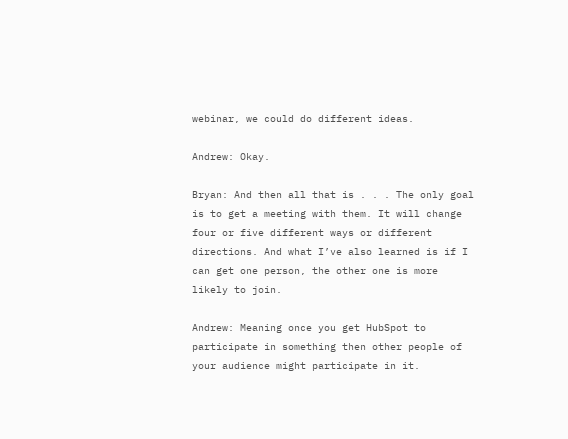webinar, we could do different ideas.

Andrew: Okay.

Bryan: And then all that is . . . The only goal is to get a meeting with them. It will change four or five different ways or different directions. And what I’ve also learned is if I can get one person, the other one is more likely to join.

Andrew: Meaning once you get HubSpot to participate in something then other people of your audience might participate in it.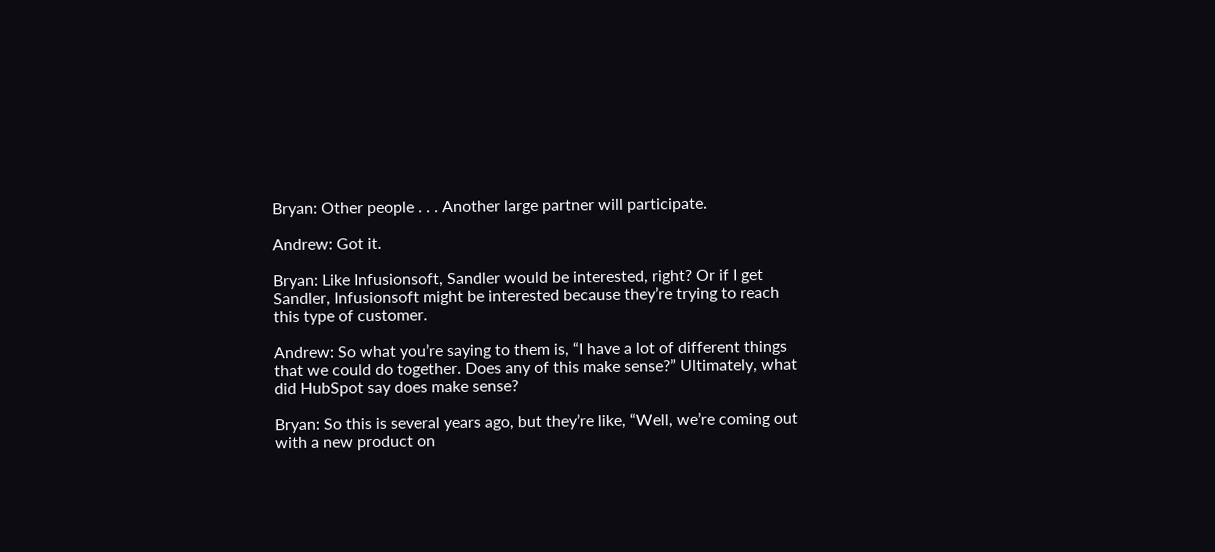Bryan: Other people . . . Another large partner will participate.

Andrew: Got it.

Bryan: Like Infusionsoft, Sandler would be interested, right? Or if I get Sandler, Infusionsoft might be interested because they’re trying to reach this type of customer.

Andrew: So what you’re saying to them is, “I have a lot of different things that we could do together. Does any of this make sense?” Ultimately, what did HubSpot say does make sense?

Bryan: So this is several years ago, but they’re like, “Well, we’re coming out with a new product on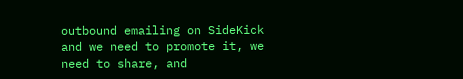outbound emailing on SideKick and we need to promote it, we need to share, and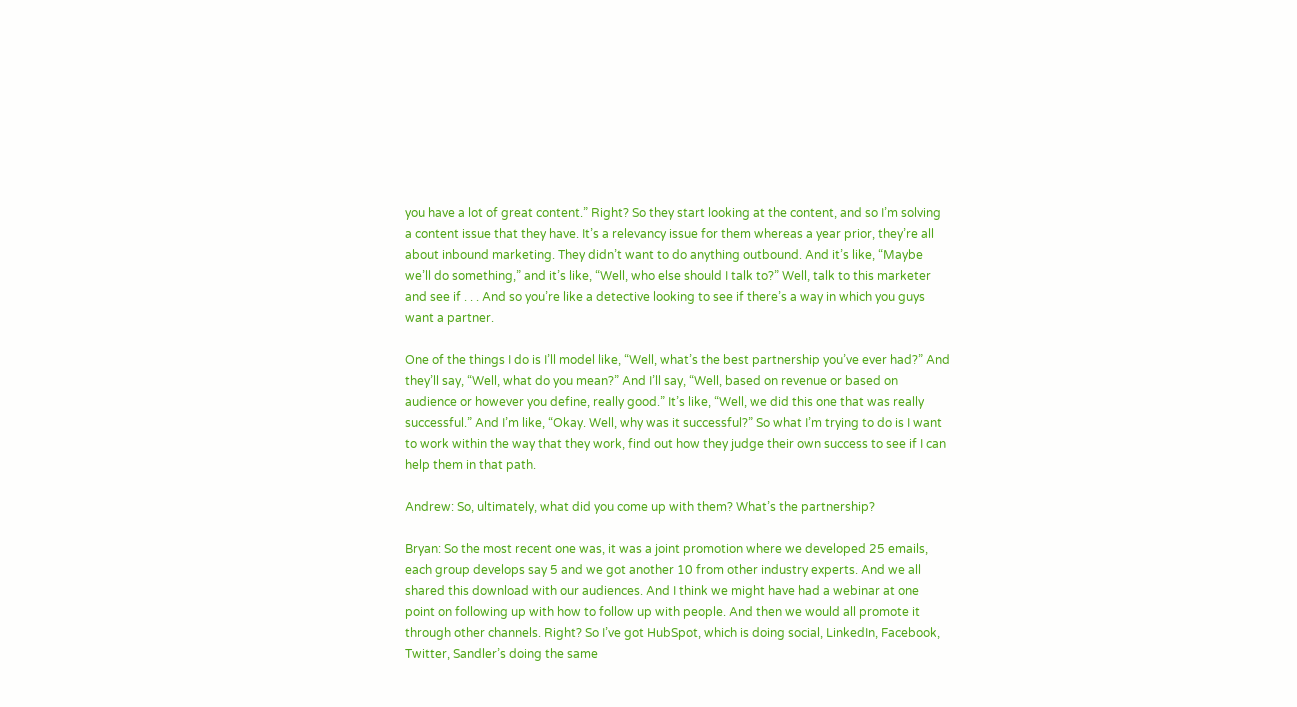you have a lot of great content.” Right? So they start looking at the content, and so I’m solving a content issue that they have. It’s a relevancy issue for them whereas a year prior, they’re all about inbound marketing. They didn’t want to do anything outbound. And it’s like, “Maybe we’ll do something,” and it’s like, “Well, who else should I talk to?” Well, talk to this marketer and see if . . . And so you’re like a detective looking to see if there’s a way in which you guys want a partner.

One of the things I do is I’ll model like, “Well, what’s the best partnership you’ve ever had?” And they’ll say, “Well, what do you mean?” And I’ll say, “Well, based on revenue or based on audience or however you define, really good.” It’s like, “Well, we did this one that was really successful.” And I’m like, “Okay. Well, why was it successful?” So what I’m trying to do is I want to work within the way that they work, find out how they judge their own success to see if I can help them in that path.

Andrew: So, ultimately, what did you come up with them? What’s the partnership?

Bryan: So the most recent one was, it was a joint promotion where we developed 25 emails, each group develops say 5 and we got another 10 from other industry experts. And we all shared this download with our audiences. And I think we might have had a webinar at one point on following up with how to follow up with people. And then we would all promote it through other channels. Right? So I’ve got HubSpot, which is doing social, LinkedIn, Facebook, Twitter, Sandler’s doing the same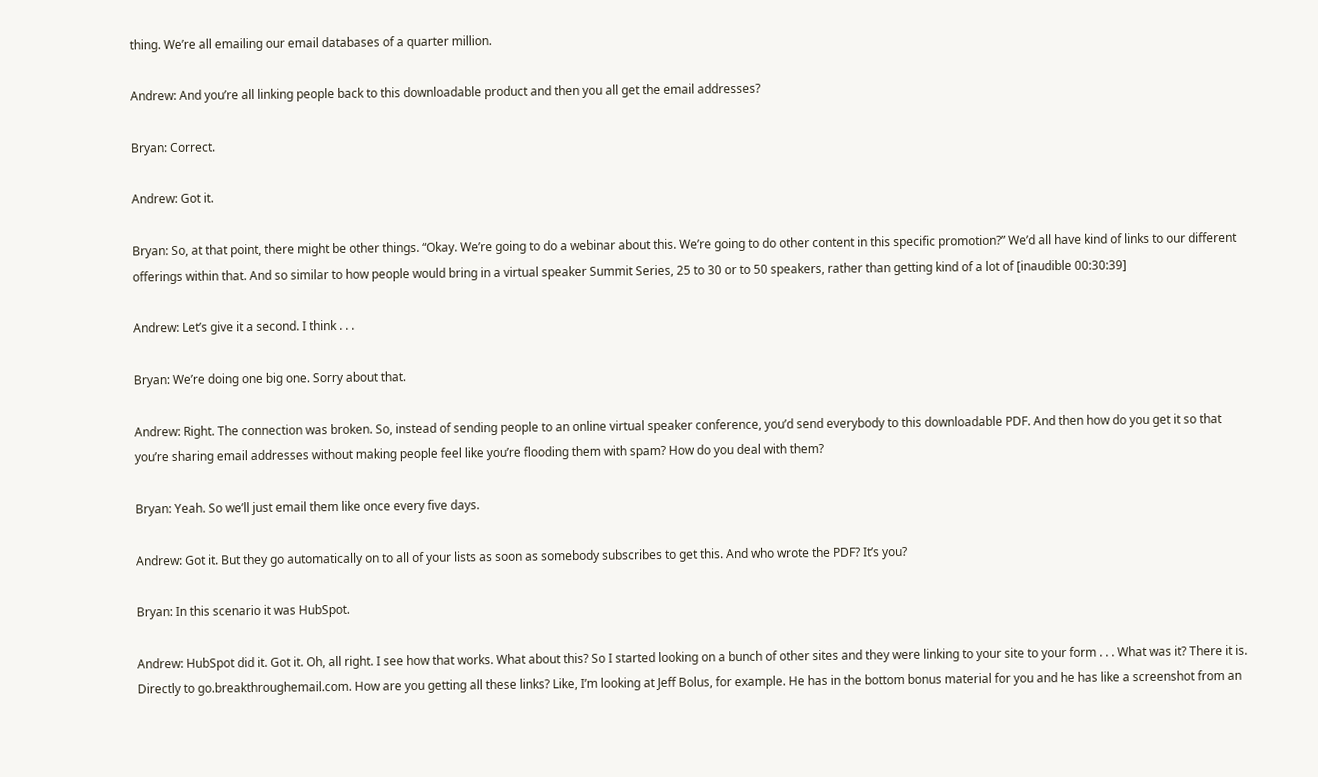thing. We’re all emailing our email databases of a quarter million.

Andrew: And you’re all linking people back to this downloadable product and then you all get the email addresses?

Bryan: Correct.

Andrew: Got it.

Bryan: So, at that point, there might be other things. “Okay. We’re going to do a webinar about this. We’re going to do other content in this specific promotion?” We’d all have kind of links to our different offerings within that. And so similar to how people would bring in a virtual speaker Summit Series, 25 to 30 or to 50 speakers, rather than getting kind of a lot of [inaudible 00:30:39]

Andrew: Let’s give it a second. I think . . .

Bryan: We’re doing one big one. Sorry about that.

Andrew: Right. The connection was broken. So, instead of sending people to an online virtual speaker conference, you’d send everybody to this downloadable PDF. And then how do you get it so that you’re sharing email addresses without making people feel like you’re flooding them with spam? How do you deal with them?

Bryan: Yeah. So we’ll just email them like once every five days.

Andrew: Got it. But they go automatically on to all of your lists as soon as somebody subscribes to get this. And who wrote the PDF? It’s you?

Bryan: In this scenario it was HubSpot.

Andrew: HubSpot did it. Got it. Oh, all right. I see how that works. What about this? So I started looking on a bunch of other sites and they were linking to your site to your form . . . What was it? There it is. Directly to go.breakthroughemail.com. How are you getting all these links? Like, I’m looking at Jeff Bolus, for example. He has in the bottom bonus material for you and he has like a screenshot from an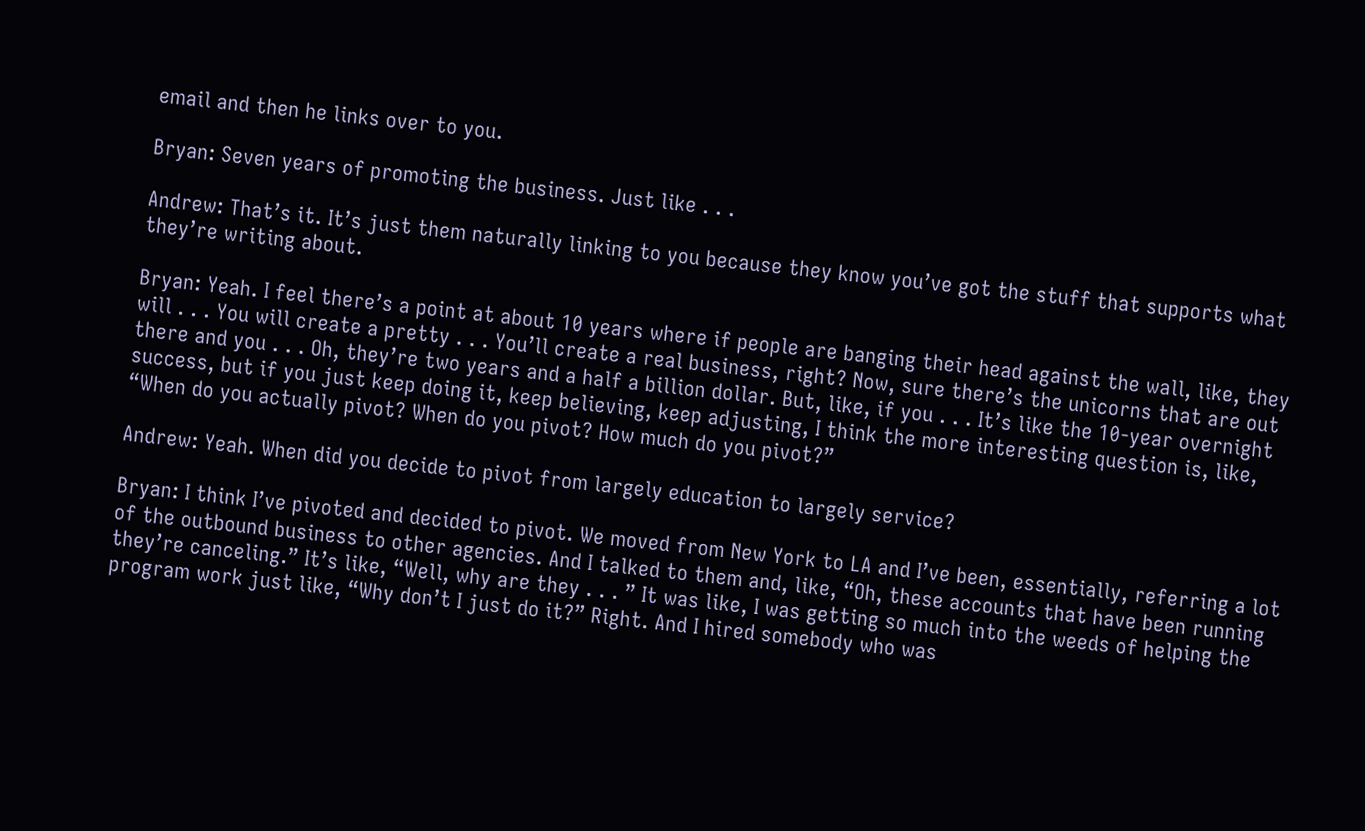email and then he links over to you.

Bryan: Seven years of promoting the business. Just like . . .

Andrew: That’s it. It’s just them naturally linking to you because they know you’ve got the stuff that supports what they’re writing about.

Bryan: Yeah. I feel there’s a point at about 10 years where if people are banging their head against the wall, like, they will . . . You will create a pretty . . . You’ll create a real business, right? Now, sure there’s the unicorns that are out there and you . . . Oh, they’re two years and a half a billion dollar. But, like, if you . . . It’s like the 10-year overnight success, but if you just keep doing it, keep believing, keep adjusting, I think the more interesting question is, like, “When do you actually pivot? When do you pivot? How much do you pivot?”

Andrew: Yeah. When did you decide to pivot from largely education to largely service?

Bryan: I think I’ve pivoted and decided to pivot. We moved from New York to LA and I’ve been, essentially, referring a lot of the outbound business to other agencies. And I talked to them and, like, “Oh, these accounts that have been running they’re canceling.” It’s like, “Well, why are they . . . ” It was like, I was getting so much into the weeds of helping the program work just like, “Why don’t I just do it?” Right. And I hired somebody who was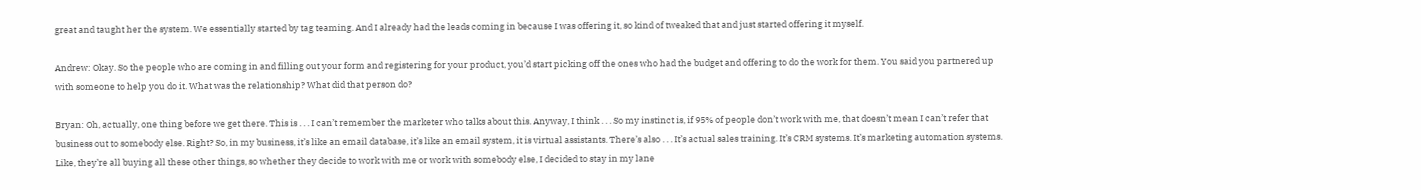great and taught her the system. We essentially started by tag teaming. And I already had the leads coming in because I was offering it, so kind of tweaked that and just started offering it myself.

Andrew: Okay. So the people who are coming in and filling out your form and registering for your product, you’d start picking off the ones who had the budget and offering to do the work for them. You said you partnered up with someone to help you do it. What was the relationship? What did that person do?

Bryan: Oh, actually, one thing before we get there. This is . . . I can’t remember the marketer who talks about this. Anyway, I think . . . So my instinct is, if 95% of people don’t work with me, that doesn’t mean I can’t refer that business out to somebody else. Right? So, in my business, it’s like an email database, it’s like an email system, it is virtual assistants. There’s also . . . It’s actual sales training. It’s CRM systems. It’s marketing automation systems. Like, they’re all buying all these other things, so whether they decide to work with me or work with somebody else, I decided to stay in my lane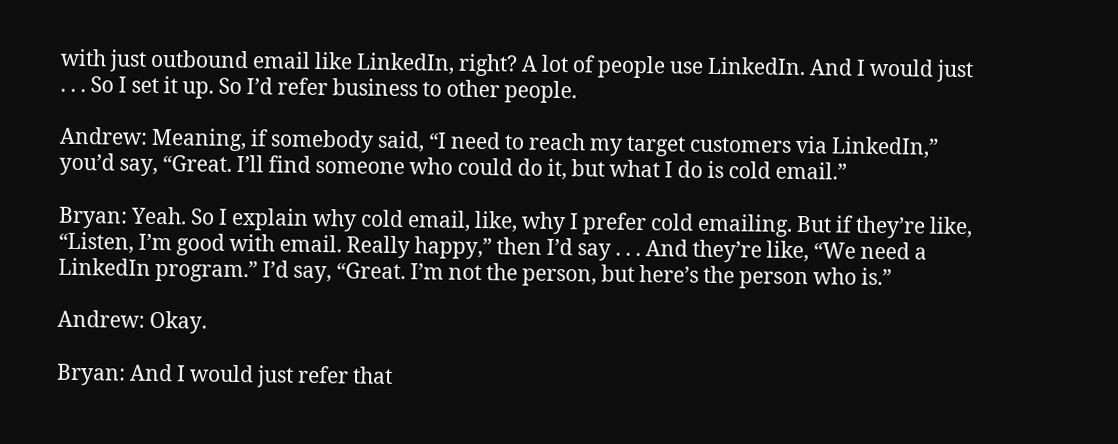with just outbound email like LinkedIn, right? A lot of people use LinkedIn. And I would just . . . So I set it up. So I’d refer business to other people.

Andrew: Meaning, if somebody said, “I need to reach my target customers via LinkedIn,” you’d say, “Great. I’ll find someone who could do it, but what I do is cold email.”

Bryan: Yeah. So I explain why cold email, like, why I prefer cold emailing. But if they’re like, “Listen, I’m good with email. Really happy,” then I’d say . . . And they’re like, “We need a LinkedIn program.” I’d say, “Great. I’m not the person, but here’s the person who is.”

Andrew: Okay.

Bryan: And I would just refer that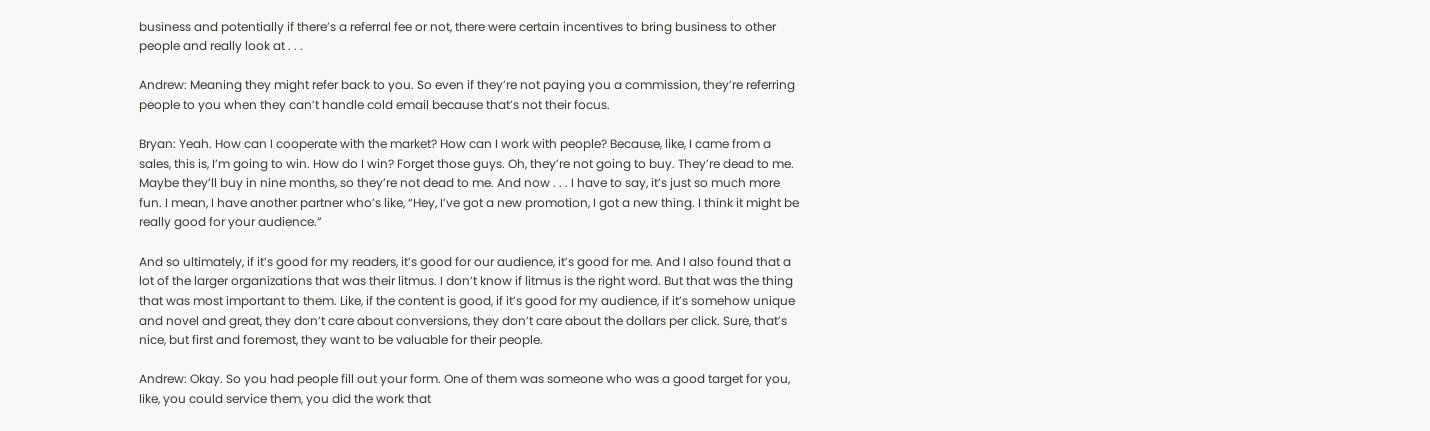business and potentially if there’s a referral fee or not, there were certain incentives to bring business to other people and really look at . . .

Andrew: Meaning they might refer back to you. So even if they’re not paying you a commission, they’re referring people to you when they can’t handle cold email because that’s not their focus.

Bryan: Yeah. How can I cooperate with the market? How can I work with people? Because, like, I came from a sales, this is, I’m going to win. How do I win? Forget those guys. Oh, they’re not going to buy. They’re dead to me. Maybe they’ll buy in nine months, so they’re not dead to me. And now . . . I have to say, it’s just so much more fun. I mean, I have another partner who’s like, “Hey, I’ve got a new promotion, I got a new thing. I think it might be really good for your audience.”

And so ultimately, if it’s good for my readers, it’s good for our audience, it’s good for me. And I also found that a lot of the larger organizations that was their litmus. I don’t know if litmus is the right word. But that was the thing that was most important to them. Like, if the content is good, if it’s good for my audience, if it’s somehow unique and novel and great, they don’t care about conversions, they don’t care about the dollars per click. Sure, that’s nice, but first and foremost, they want to be valuable for their people.

Andrew: Okay. So you had people fill out your form. One of them was someone who was a good target for you, like, you could service them, you did the work that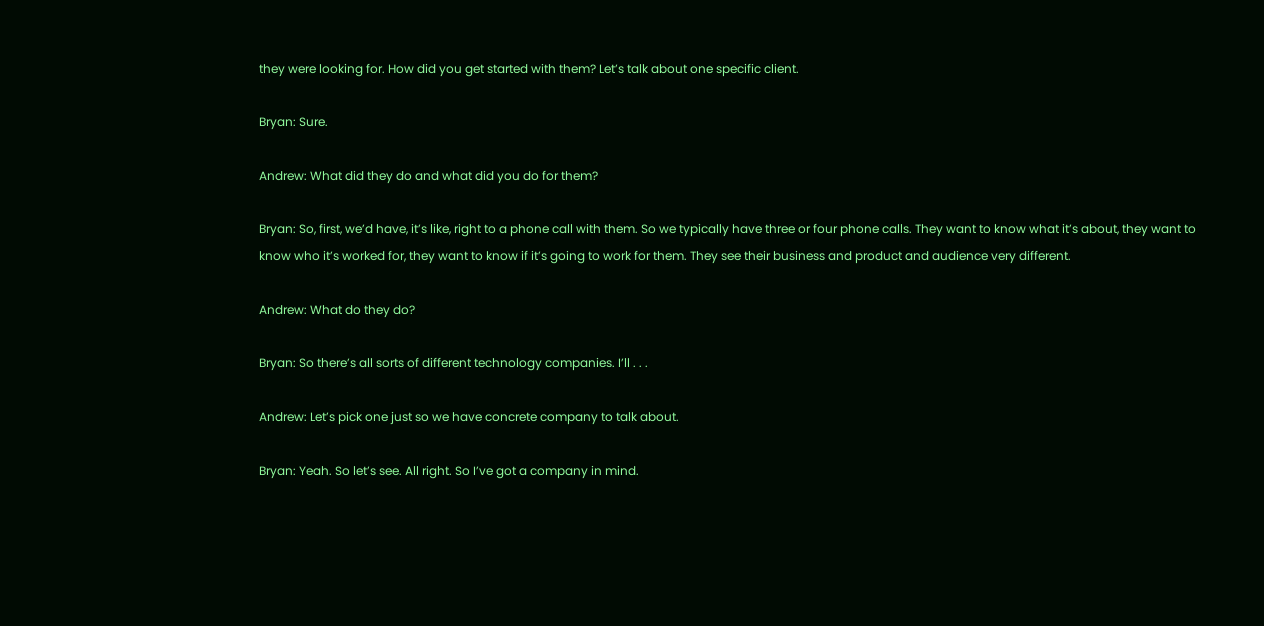they were looking for. How did you get started with them? Let’s talk about one specific client.

Bryan: Sure.

Andrew: What did they do and what did you do for them?

Bryan: So, first, we’d have, it’s like, right to a phone call with them. So we typically have three or four phone calls. They want to know what it’s about, they want to know who it’s worked for, they want to know if it’s going to work for them. They see their business and product and audience very different.

Andrew: What do they do?

Bryan: So there’s all sorts of different technology companies. I’ll . . .

Andrew: Let’s pick one just so we have concrete company to talk about.

Bryan: Yeah. So let’s see. All right. So I’ve got a company in mind.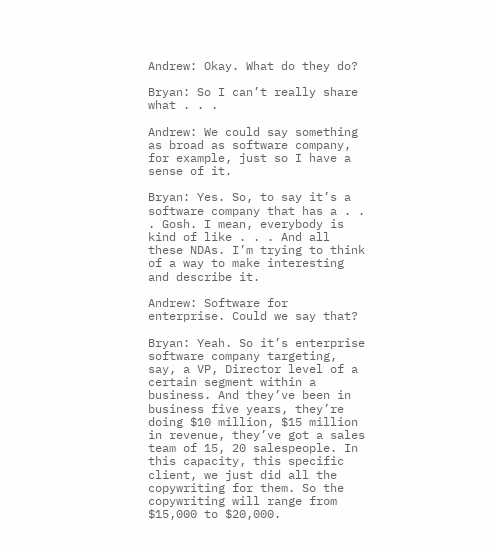Andrew: Okay. What do they do?

Bryan: So I can’t really share what . . .

Andrew: We could say something as broad as software company, for example, just so I have a sense of it.

Bryan: Yes. So, to say it’s a software company that has a . . . Gosh. I mean, everybody is kind of like . . . And all these NDAs. I’m trying to think of a way to make interesting and describe it.

Andrew: Software for enterprise. Could we say that?

Bryan: Yeah. So it’s enterprise software company targeting, say, a VP, Director level of a certain segment within a business. And they’ve been in business five years, they’re doing $10 million, $15 million in revenue, they’ve got a sales team of 15, 20 salespeople. In this capacity, this specific client, we just did all the copywriting for them. So the copywriting will range from $15,000 to $20,000.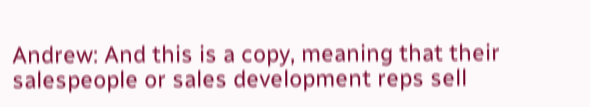Andrew: And this is a copy, meaning that their salespeople or sales development reps sell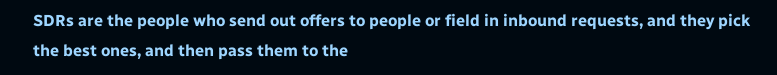SDRs are the people who send out offers to people or field in inbound requests, and they pick the best ones, and then pass them to the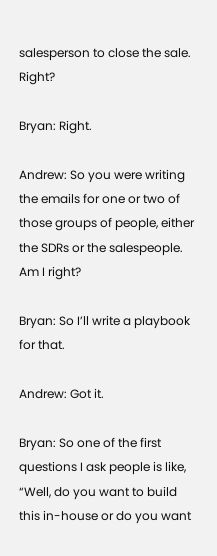salesperson to close the sale. Right?

Bryan: Right.

Andrew: So you were writing the emails for one or two of those groups of people, either the SDRs or the salespeople. Am I right?

Bryan: So I’ll write a playbook for that.

Andrew: Got it.

Bryan: So one of the first questions I ask people is like, “Well, do you want to build this in-house or do you want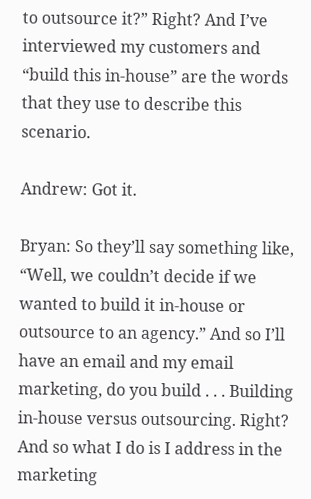to outsource it?” Right? And I’ve interviewed my customers and “build this in-house” are the words that they use to describe this scenario.

Andrew: Got it.

Bryan: So they’ll say something like, “Well, we couldn’t decide if we wanted to build it in-house or outsource to an agency.” And so I’ll have an email and my email marketing, do you build . . . Building in-house versus outsourcing. Right? And so what I do is I address in the marketing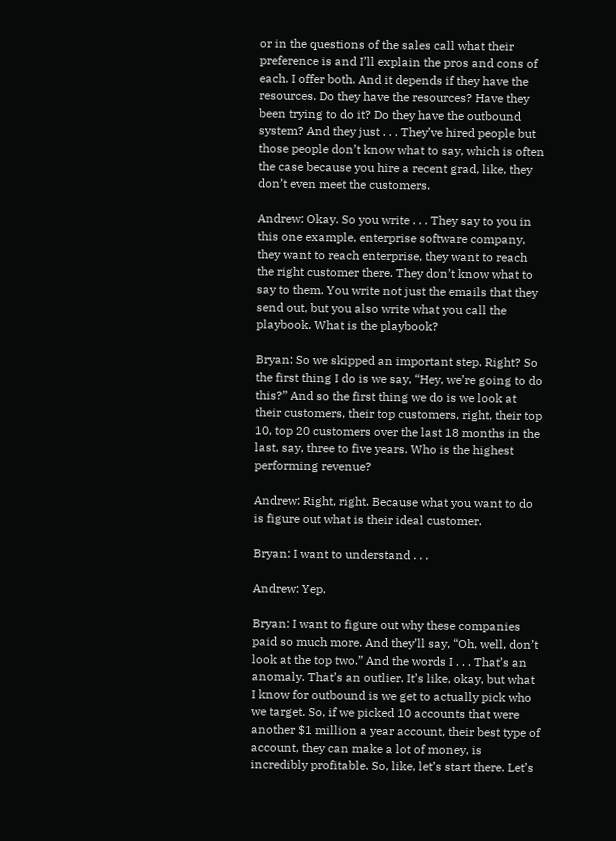or in the questions of the sales call what their preference is and I’ll explain the pros and cons of each. I offer both. And it depends if they have the resources. Do they have the resources? Have they been trying to do it? Do they have the outbound system? And they just . . . They’ve hired people but those people don’t know what to say, which is often the case because you hire a recent grad, like, they don’t even meet the customers.

Andrew: Okay. So you write . . . They say to you in this one example, enterprise software company, they want to reach enterprise, they want to reach the right customer there. They don’t know what to say to them. You write not just the emails that they send out, but you also write what you call the playbook. What is the playbook?

Bryan: So we skipped an important step. Right? So the first thing I do is we say, “Hey, we’re going to do this?” And so the first thing we do is we look at their customers, their top customers, right, their top 10, top 20 customers over the last 18 months in the last, say, three to five years. Who is the highest performing revenue?

Andrew: Right, right. Because what you want to do is figure out what is their ideal customer.

Bryan: I want to understand . . .

Andrew: Yep.

Bryan: I want to figure out why these companies paid so much more. And they’ll say, “Oh, well, don’t look at the top two.” And the words I . . . That’s an anomaly. That’s an outlier. It’s like, okay, but what I know for outbound is we get to actually pick who we target. So, if we picked 10 accounts that were another $1 million a year account, their best type of account, they can make a lot of money, is incredibly profitable. So, like, let’s start there. Let’s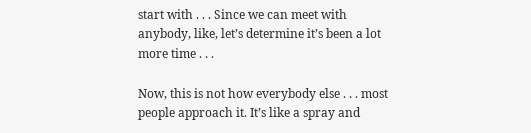start with . . . Since we can meet with anybody, like, let’s determine it’s been a lot more time . . .

Now, this is not how everybody else . . . most people approach it. It’s like a spray and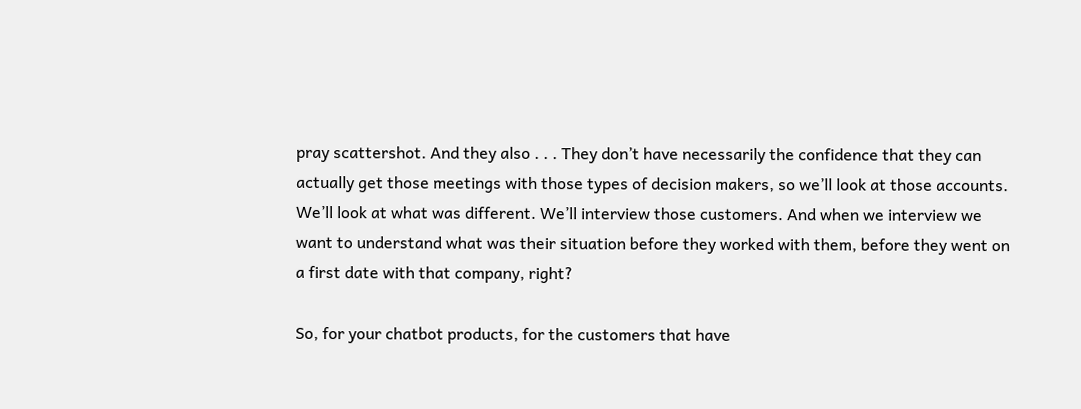pray scattershot. And they also . . . They don’t have necessarily the confidence that they can actually get those meetings with those types of decision makers, so we’ll look at those accounts. We’ll look at what was different. We’ll interview those customers. And when we interview we want to understand what was their situation before they worked with them, before they went on a first date with that company, right?

So, for your chatbot products, for the customers that have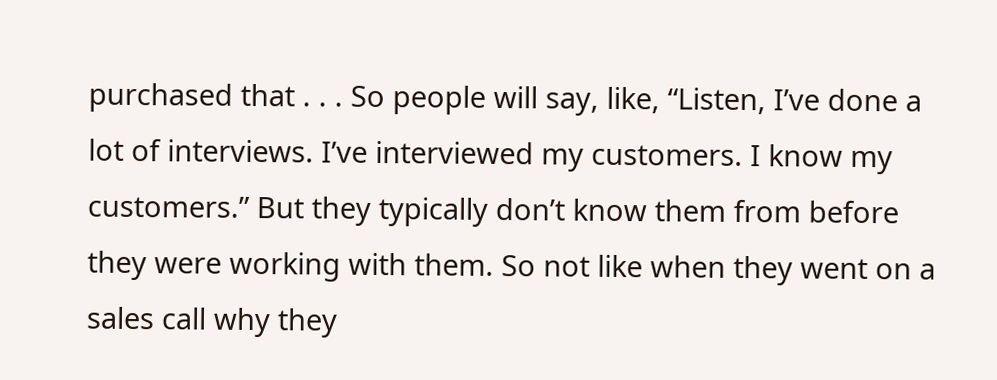purchased that . . . So people will say, like, “Listen, I’ve done a lot of interviews. I’ve interviewed my customers. I know my customers.” But they typically don’t know them from before they were working with them. So not like when they went on a sales call why they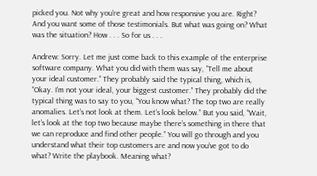picked you. Not why you’re great and how responsive you are. Right? And you want some of those testimonials. But what was going on? What was the situation? How . . . So for us . . .

Andrew: Sorry. Let me just come back to this example of the enterprise software company. What you did with them was say, “Tell me about your ideal customer.” They probably said the typical thing, which is, “Okay. I’m not your ideal, your biggest customer.” They probably did the typical thing was to say to you, “You know what? The top two are really anomalies. Let’s not look at them. Let’s look below.” But you said, “Wait, let’s look at the top two because maybe there’s something in there that we can reproduce and find other people.” You will go through and you understand what their top customers are and now you’ve got to do what? Write the playbook. Meaning what?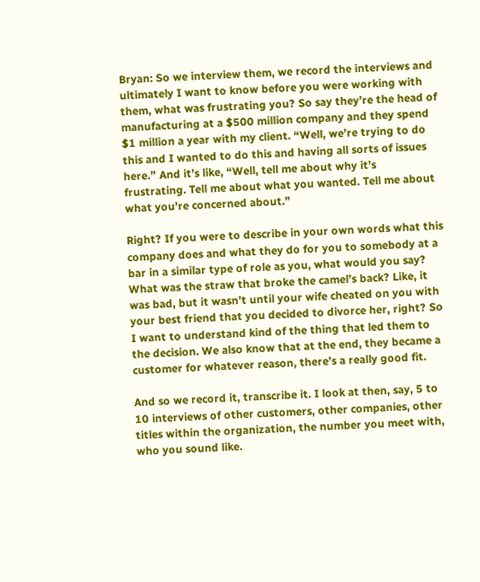Bryan: So we interview them, we record the interviews and ultimately I want to know before you were working with them, what was frustrating you? So say they’re the head of manufacturing at a $500 million company and they spend $1 million a year with my client. “Well, we’re trying to do this and I wanted to do this and having all sorts of issues here.” And it’s like, “Well, tell me about why it’s frustrating. Tell me about what you wanted. Tell me about what you’re concerned about.”

Right? If you were to describe in your own words what this company does and what they do for you to somebody at a bar in a similar type of role as you, what would you say? What was the straw that broke the camel’s back? Like, it was bad, but it wasn’t until your wife cheated on you with your best friend that you decided to divorce her, right? So I want to understand kind of the thing that led them to the decision. We also know that at the end, they became a customer for whatever reason, there’s a really good fit.

And so we record it, transcribe it. I look at then, say, 5 to 10 interviews of other customers, other companies, other titles within the organization, the number you meet with, who you sound like.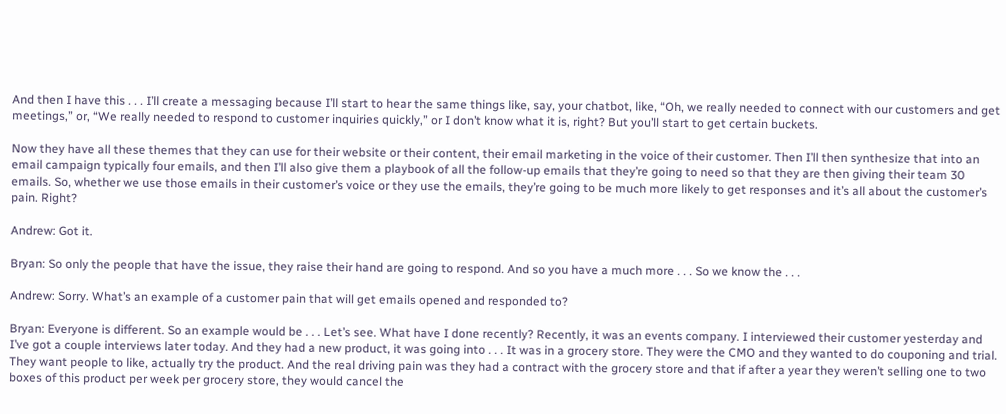And then I have this . . . I’ll create a messaging because I’ll start to hear the same things like, say, your chatbot, like, “Oh, we really needed to connect with our customers and get meetings,” or, “We really needed to respond to customer inquiries quickly,” or I don’t know what it is, right? But you’ll start to get certain buckets.

Now they have all these themes that they can use for their website or their content, their email marketing in the voice of their customer. Then I’ll then synthesize that into an email campaign typically four emails, and then I’ll also give them a playbook of all the follow-up emails that they’re going to need so that they are then giving their team 30 emails. So, whether we use those emails in their customer’s voice or they use the emails, they’re going to be much more likely to get responses and it’s all about the customer’s pain. Right?

Andrew: Got it.

Bryan: So only the people that have the issue, they raise their hand are going to respond. And so you have a much more . . . So we know the . . .

Andrew: Sorry. What’s an example of a customer pain that will get emails opened and responded to?

Bryan: Everyone is different. So an example would be . . . Let’s see. What have I done recently? Recently, it was an events company. I interviewed their customer yesterday and I’ve got a couple interviews later today. And they had a new product, it was going into . . . It was in a grocery store. They were the CMO and they wanted to do couponing and trial. They want people to like, actually try the product. And the real driving pain was they had a contract with the grocery store and that if after a year they weren’t selling one to two boxes of this product per week per grocery store, they would cancel the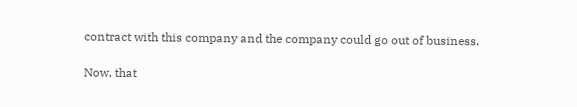contract with this company and the company could go out of business.

Now, that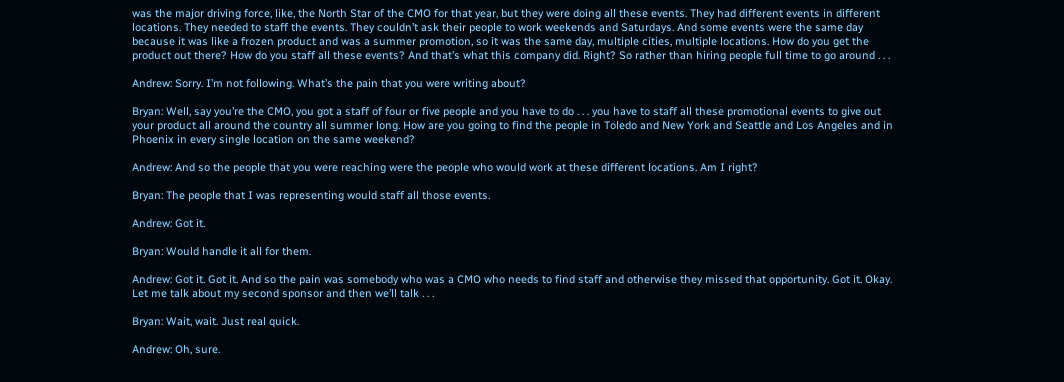was the major driving force, like, the North Star of the CMO for that year, but they were doing all these events. They had different events in different locations. They needed to staff the events. They couldn’t ask their people to work weekends and Saturdays. And some events were the same day because it was like a frozen product and was a summer promotion, so it was the same day, multiple cities, multiple locations. How do you get the product out there? How do you staff all these events? And that’s what this company did. Right? So rather than hiring people full time to go around . . .

Andrew: Sorry. I’m not following. What’s the pain that you were writing about?

Bryan: Well, say you’re the CMO, you got a staff of four or five people and you have to do . . . you have to staff all these promotional events to give out your product all around the country all summer long. How are you going to find the people in Toledo and New York and Seattle and Los Angeles and in Phoenix in every single location on the same weekend?

Andrew: And so the people that you were reaching were the people who would work at these different locations. Am I right?

Bryan: The people that I was representing would staff all those events.

Andrew: Got it.

Bryan: Would handle it all for them.

Andrew: Got it. Got it. And so the pain was somebody who was a CMO who needs to find staff and otherwise they missed that opportunity. Got it. Okay. Let me talk about my second sponsor and then we’ll talk . . .

Bryan: Wait, wait. Just real quick.

Andrew: Oh, sure.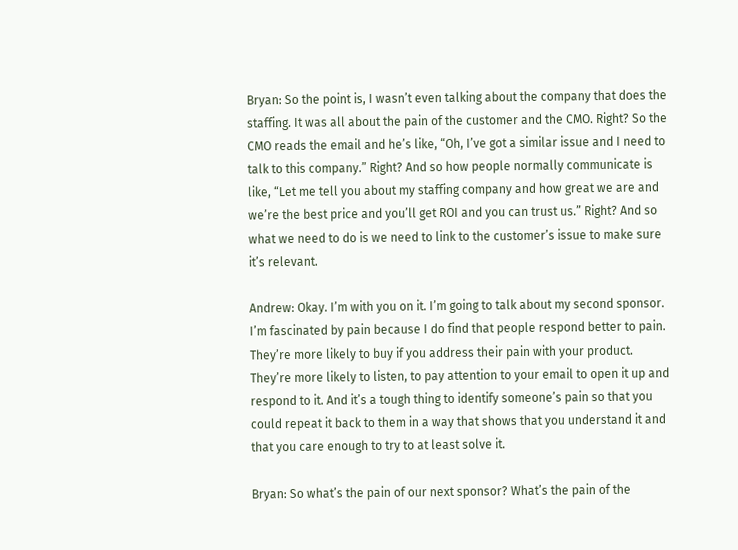Bryan: So the point is, I wasn’t even talking about the company that does the staffing. It was all about the pain of the customer and the CMO. Right? So the CMO reads the email and he’s like, “Oh, I’ve got a similar issue and I need to talk to this company.” Right? And so how people normally communicate is like, “Let me tell you about my staffing company and how great we are and we’re the best price and you’ll get ROI and you can trust us.” Right? And so what we need to do is we need to link to the customer’s issue to make sure it’s relevant.

Andrew: Okay. I’m with you on it. I’m going to talk about my second sponsor. I’m fascinated by pain because I do find that people respond better to pain. They’re more likely to buy if you address their pain with your product. They’re more likely to listen, to pay attention to your email to open it up and respond to it. And it’s a tough thing to identify someone’s pain so that you could repeat it back to them in a way that shows that you understand it and that you care enough to try to at least solve it.

Bryan: So what’s the pain of our next sponsor? What’s the pain of the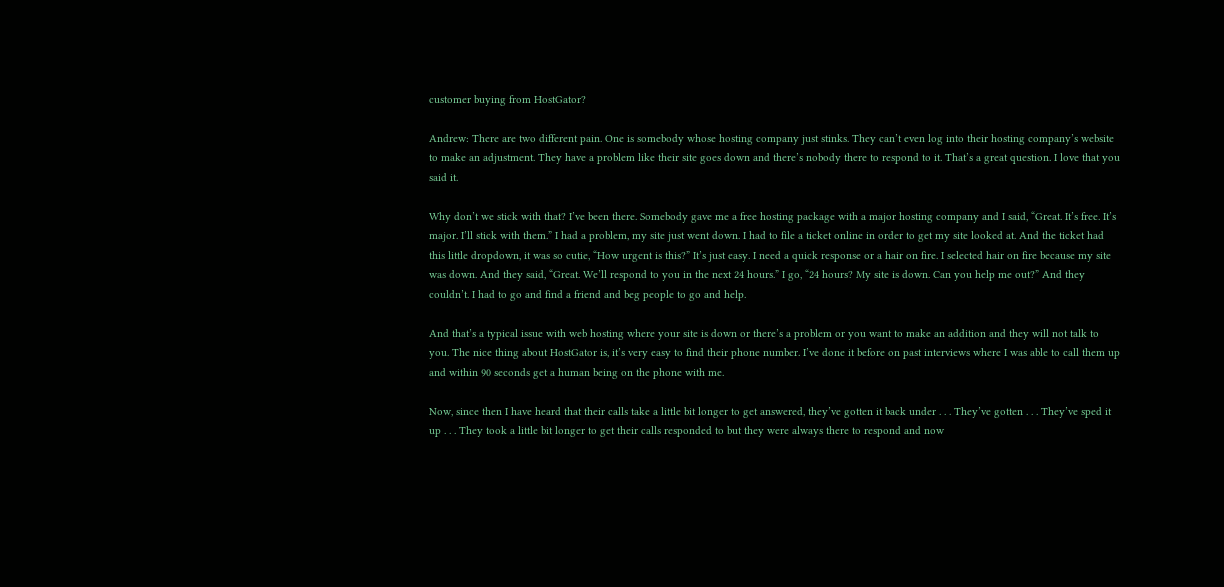customer buying from HostGator?

Andrew: There are two different pain. One is somebody whose hosting company just stinks. They can’t even log into their hosting company’s website to make an adjustment. They have a problem like their site goes down and there’s nobody there to respond to it. That’s a great question. I love that you said it.

Why don’t we stick with that? I’ve been there. Somebody gave me a free hosting package with a major hosting company and I said, “Great. It’s free. It’s major. I’ll stick with them.” I had a problem, my site just went down. I had to file a ticket online in order to get my site looked at. And the ticket had this little dropdown, it was so cutie, “How urgent is this?” It’s just easy. I need a quick response or a hair on fire. I selected hair on fire because my site was down. And they said, “Great. We’ll respond to you in the next 24 hours.” I go, “24 hours? My site is down. Can you help me out?” And they couldn’t. I had to go and find a friend and beg people to go and help.

And that’s a typical issue with web hosting where your site is down or there’s a problem or you want to make an addition and they will not talk to you. The nice thing about HostGator is, it’s very easy to find their phone number. I’ve done it before on past interviews where I was able to call them up and within 90 seconds get a human being on the phone with me.

Now, since then I have heard that their calls take a little bit longer to get answered, they’ve gotten it back under . . . They’ve gotten . . . They’ve sped it up . . . They took a little bit longer to get their calls responded to but they were always there to respond and now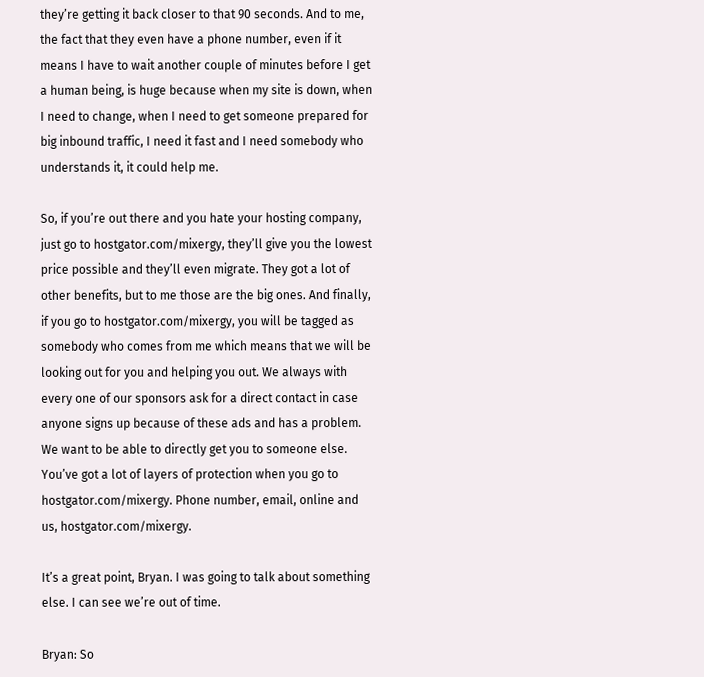they’re getting it back closer to that 90 seconds. And to me, the fact that they even have a phone number, even if it means I have to wait another couple of minutes before I get a human being, is huge because when my site is down, when I need to change, when I need to get someone prepared for big inbound traffic, I need it fast and I need somebody who understands it, it could help me.

So, if you’re out there and you hate your hosting company, just go to hostgator.com/mixergy, they’ll give you the lowest price possible and they’ll even migrate. They got a lot of other benefits, but to me those are the big ones. And finally, if you go to hostgator.com/mixergy, you will be tagged as somebody who comes from me which means that we will be looking out for you and helping you out. We always with every one of our sponsors ask for a direct contact in case anyone signs up because of these ads and has a problem. We want to be able to directly get you to someone else. You’ve got a lot of layers of protection when you go to hostgator.com/mixergy. Phone number, email, online and us, hostgator.com/mixergy.

It’s a great point, Bryan. I was going to talk about something else. I can see we’re out of time.

Bryan: So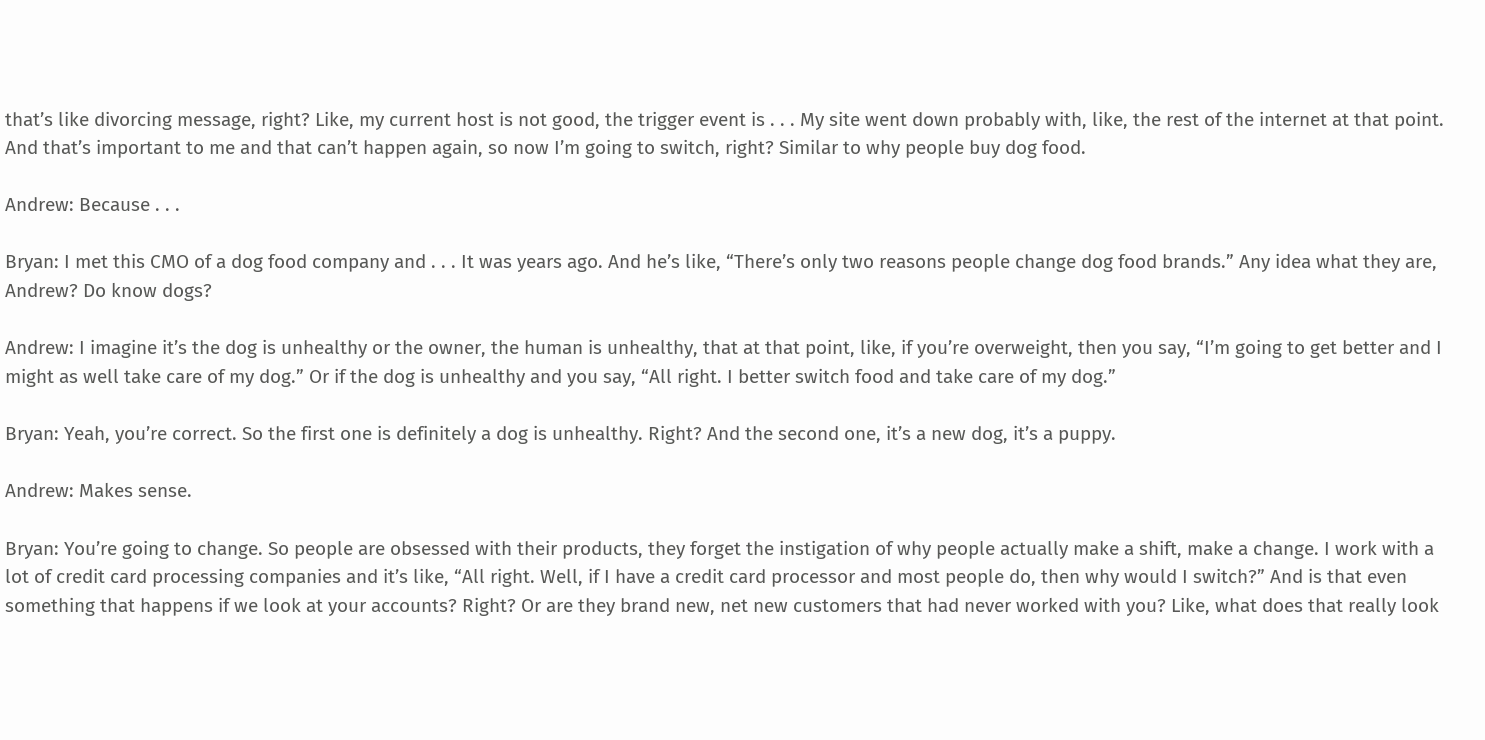that’s like divorcing message, right? Like, my current host is not good, the trigger event is . . . My site went down probably with, like, the rest of the internet at that point. And that’s important to me and that can’t happen again, so now I’m going to switch, right? Similar to why people buy dog food.

Andrew: Because . . .

Bryan: I met this CMO of a dog food company and . . . It was years ago. And he’s like, “There’s only two reasons people change dog food brands.” Any idea what they are, Andrew? Do know dogs?

Andrew: I imagine it’s the dog is unhealthy or the owner, the human is unhealthy, that at that point, like, if you’re overweight, then you say, “I’m going to get better and I might as well take care of my dog.” Or if the dog is unhealthy and you say, “All right. I better switch food and take care of my dog.”

Bryan: Yeah, you’re correct. So the first one is definitely a dog is unhealthy. Right? And the second one, it’s a new dog, it’s a puppy.

Andrew: Makes sense.

Bryan: You’re going to change. So people are obsessed with their products, they forget the instigation of why people actually make a shift, make a change. I work with a lot of credit card processing companies and it’s like, “All right. Well, if I have a credit card processor and most people do, then why would I switch?” And is that even something that happens if we look at your accounts? Right? Or are they brand new, net new customers that had never worked with you? Like, what does that really look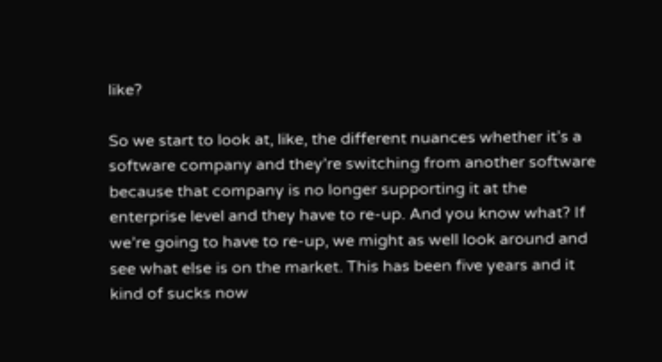like?

So we start to look at, like, the different nuances whether it’s a software company and they’re switching from another software because that company is no longer supporting it at the enterprise level and they have to re-up. And you know what? If we’re going to have to re-up, we might as well look around and see what else is on the market. This has been five years and it kind of sucks now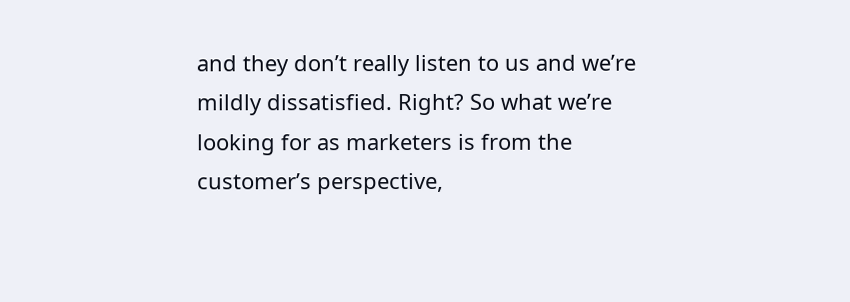and they don’t really listen to us and we’re mildly dissatisfied. Right? So what we’re looking for as marketers is from the customer’s perspective,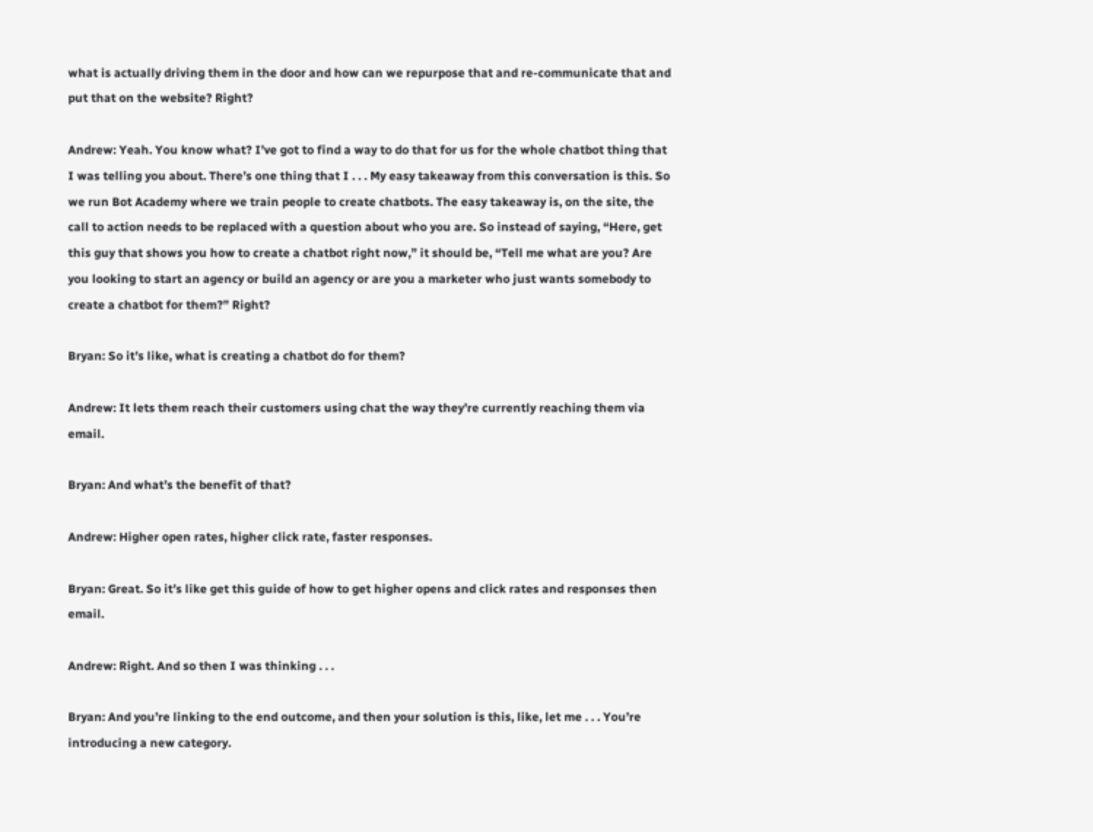what is actually driving them in the door and how can we repurpose that and re-communicate that and put that on the website? Right?

Andrew: Yeah. You know what? I’ve got to find a way to do that for us for the whole chatbot thing that I was telling you about. There’s one thing that I . . . My easy takeaway from this conversation is this. So we run Bot Academy where we train people to create chatbots. The easy takeaway is, on the site, the call to action needs to be replaced with a question about who you are. So instead of saying, “Here, get this guy that shows you how to create a chatbot right now,” it should be, “Tell me what are you? Are you looking to start an agency or build an agency or are you a marketer who just wants somebody to create a chatbot for them?” Right?

Bryan: So it’s like, what is creating a chatbot do for them?

Andrew: It lets them reach their customers using chat the way they’re currently reaching them via email.

Bryan: And what’s the benefit of that?

Andrew: Higher open rates, higher click rate, faster responses.

Bryan: Great. So it’s like get this guide of how to get higher opens and click rates and responses then email.

Andrew: Right. And so then I was thinking . . .

Bryan: And you’re linking to the end outcome, and then your solution is this, like, let me . . . You’re introducing a new category.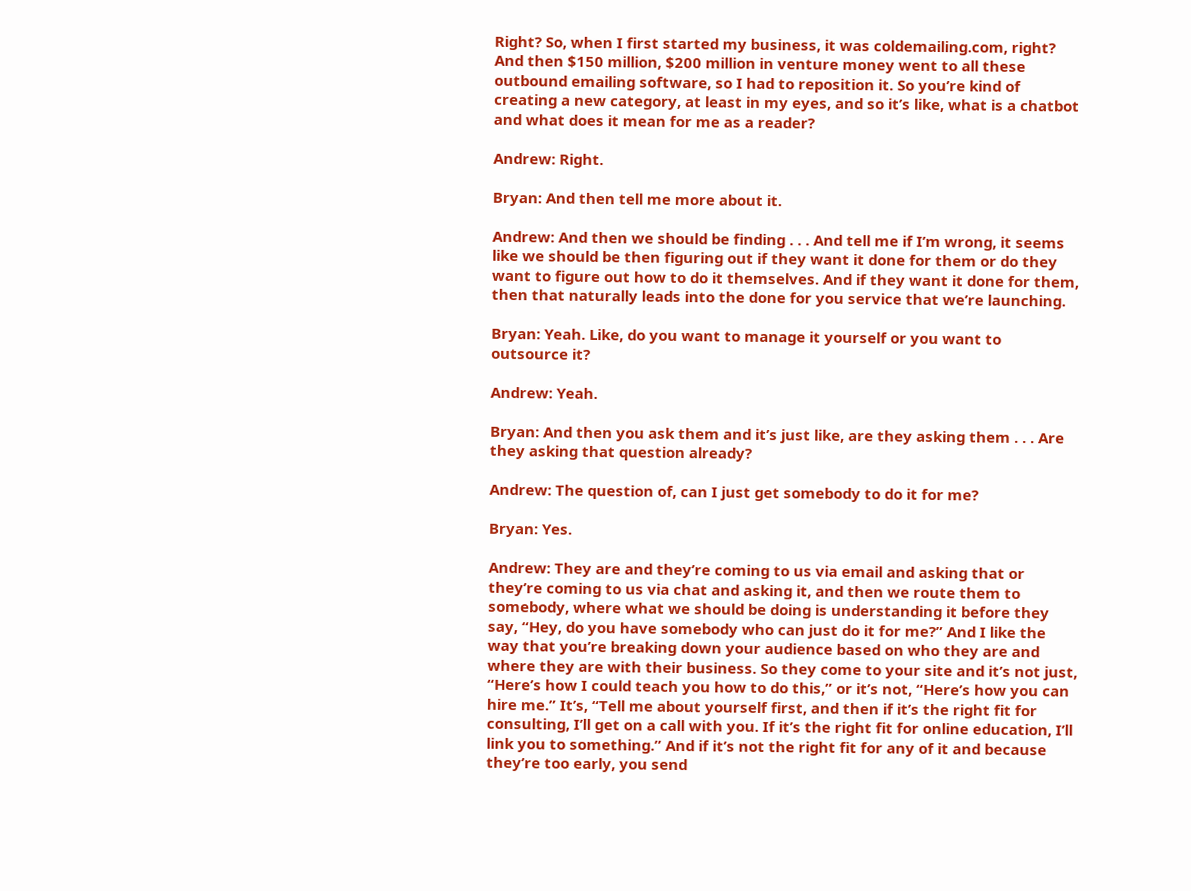Right? So, when I first started my business, it was coldemailing.com, right? And then $150 million, $200 million in venture money went to all these outbound emailing software, so I had to reposition it. So you’re kind of creating a new category, at least in my eyes, and so it’s like, what is a chatbot and what does it mean for me as a reader?

Andrew: Right.

Bryan: And then tell me more about it.

Andrew: And then we should be finding . . . And tell me if I’m wrong, it seems like we should be then figuring out if they want it done for them or do they want to figure out how to do it themselves. And if they want it done for them, then that naturally leads into the done for you service that we’re launching.

Bryan: Yeah. Like, do you want to manage it yourself or you want to outsource it?

Andrew: Yeah.

Bryan: And then you ask them and it’s just like, are they asking them . . . Are they asking that question already?

Andrew: The question of, can I just get somebody to do it for me?

Bryan: Yes.

Andrew: They are and they’re coming to us via email and asking that or they’re coming to us via chat and asking it, and then we route them to somebody, where what we should be doing is understanding it before they say, “Hey, do you have somebody who can just do it for me?” And I like the way that you’re breaking down your audience based on who they are and where they are with their business. So they come to your site and it’s not just, “Here’s how I could teach you how to do this,” or it’s not, “Here’s how you can hire me.” It’s, “Tell me about yourself first, and then if it’s the right fit for consulting, I’ll get on a call with you. If it’s the right fit for online education, I’ll link you to something.” And if it’s not the right fit for any of it and because they’re too early, you send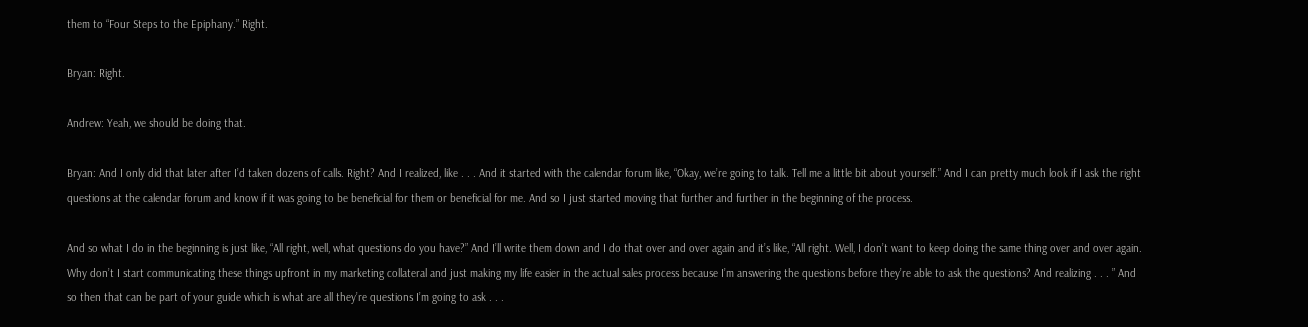them to “Four Steps to the Epiphany.” Right.

Bryan: Right.

Andrew: Yeah, we should be doing that.

Bryan: And I only did that later after I’d taken dozens of calls. Right? And I realized, like . . . And it started with the calendar forum like, “Okay, we’re going to talk. Tell me a little bit about yourself.” And I can pretty much look if I ask the right questions at the calendar forum and know if it was going to be beneficial for them or beneficial for me. And so I just started moving that further and further in the beginning of the process.

And so what I do in the beginning is just like, “All right, well, what questions do you have?” And I’ll write them down and I do that over and over again and it’s like, “All right. Well, I don’t want to keep doing the same thing over and over again. Why don’t I start communicating these things upfront in my marketing collateral and just making my life easier in the actual sales process because I’m answering the questions before they’re able to ask the questions? And realizing . . . ” And so then that can be part of your guide which is what are all they’re questions I’m going to ask . . .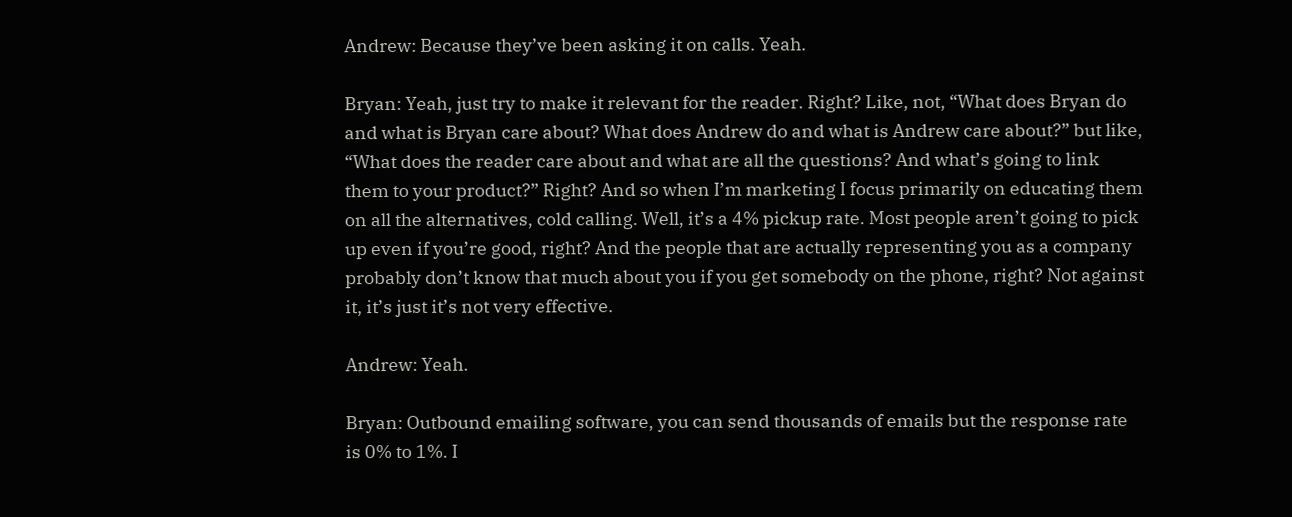Andrew: Because they’ve been asking it on calls. Yeah.

Bryan: Yeah, just try to make it relevant for the reader. Right? Like, not, “What does Bryan do and what is Bryan care about? What does Andrew do and what is Andrew care about?” but like, “What does the reader care about and what are all the questions? And what’s going to link them to your product?” Right? And so when I’m marketing I focus primarily on educating them on all the alternatives, cold calling. Well, it’s a 4% pickup rate. Most people aren’t going to pick up even if you’re good, right? And the people that are actually representing you as a company probably don’t know that much about you if you get somebody on the phone, right? Not against it, it’s just it’s not very effective.

Andrew: Yeah.

Bryan: Outbound emailing software, you can send thousands of emails but the response rate is 0% to 1%. I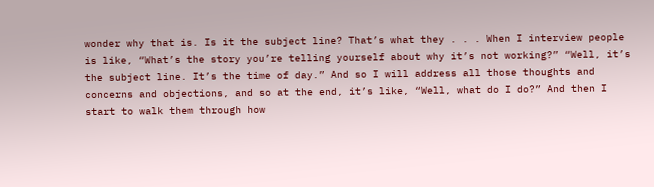wonder why that is. Is it the subject line? That’s what they . . . When I interview people is like, “What’s the story you’re telling yourself about why it’s not working?” “Well, it’s the subject line. It’s the time of day.” And so I will address all those thoughts and concerns and objections, and so at the end, it’s like, “Well, what do I do?” And then I start to walk them through how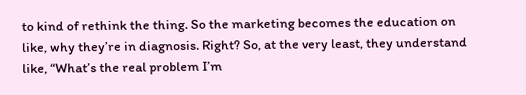to kind of rethink the thing. So the marketing becomes the education on like, why they’re in diagnosis. Right? So, at the very least, they understand like, “What’s the real problem I’m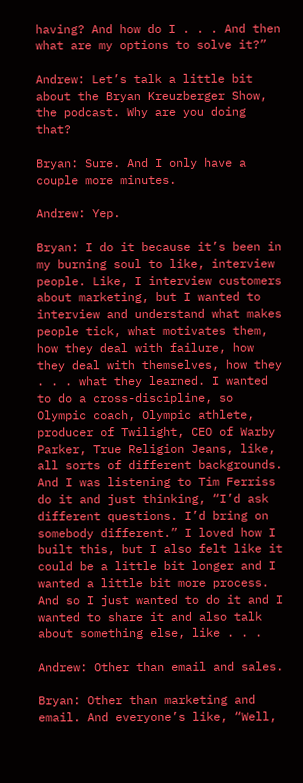having? And how do I . . . And then what are my options to solve it?”

Andrew: Let’s talk a little bit about the Bryan Kreuzberger Show, the podcast. Why are you doing that?

Bryan: Sure. And I only have a couple more minutes.

Andrew: Yep.

Bryan: I do it because it’s been in my burning soul to like, interview people. Like, I interview customers about marketing, but I wanted to interview and understand what makes people tick, what motivates them, how they deal with failure, how they deal with themselves, how they . . . what they learned. I wanted to do a cross-discipline, so Olympic coach, Olympic athlete, producer of Twilight, CEO of Warby Parker, True Religion Jeans, like, all sorts of different backgrounds. And I was listening to Tim Ferriss do it and just thinking, “I’d ask different questions. I’d bring on somebody different.” I loved how I built this, but I also felt like it could be a little bit longer and I wanted a little bit more process. And so I just wanted to do it and I wanted to share it and also talk about something else, like . . .

Andrew: Other than email and sales.

Bryan: Other than marketing and email. And everyone’s like, “Well,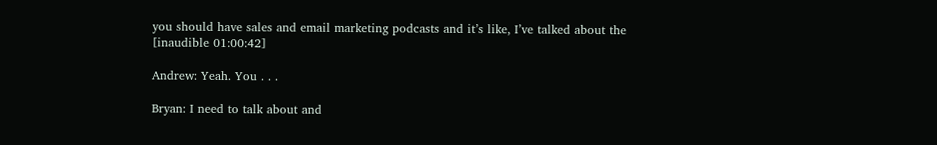you should have sales and email marketing podcasts and it’s like, I’ve talked about the [inaudible 01:00:42]

Andrew: Yeah. You . . .

Bryan: I need to talk about and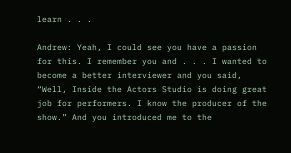learn . . .

Andrew: Yeah, I could see you have a passion for this. I remember you and . . . I wanted to become a better interviewer and you said, “Well, Inside the Actors Studio is doing great job for performers. I know the producer of the show.” And you introduced me to the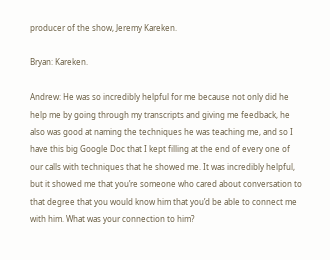producer of the show, Jeremy Kareken.

Bryan: Kareken.

Andrew: He was so incredibly helpful for me because not only did he help me by going through my transcripts and giving me feedback, he also was good at naming the techniques he was teaching me, and so I have this big Google Doc that I kept filling at the end of every one of our calls with techniques that he showed me. It was incredibly helpful, but it showed me that you’re someone who cared about conversation to that degree that you would know him that you’d be able to connect me with him. What was your connection to him?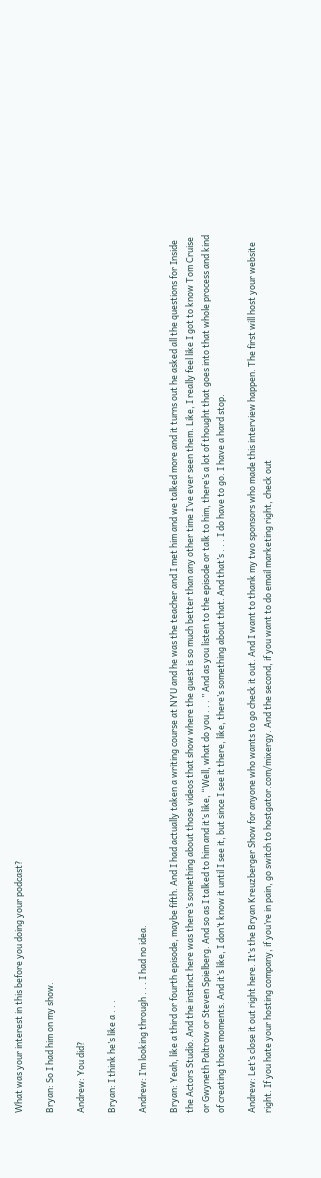What was your interest in this before you doing your podcast?

Bryan: So I had him on my show.

Andrew: You did?

Bryan: I think he’s like a . . .

Andrew: I’m looking through . . . I had no idea.

Bryan: Yeah, like a third or fourth episode, maybe fifth. And I had actually taken a writing course at NYU and he was the teacher and I met him and we talked more and it turns out he asked all the questions for Inside the Actors Studio. And the instinct here was there’s something about those videos that show where the guest is so much better than any other time I’ve ever seen them. Like, I really feel like I got to know Tom Cruise or Gwyneth Paltrow or Steven Spielberg. And so as I talked to him and it’s like, “Well, what do you . . . ” And as you listen to the episode or talk to him, there’s a lot of thought that goes into that whole process and kind of creating those moments. And it’s like, I don’t know it until I see it, but since I see it there, like, there’s something about that. And that’s . . . I do have to go. I have a hard stop.

Andrew: Let’s close it out right here. It’s the Bryan Kreuzberger Show for anyone who wants to go check it out. And I want to thank my two sponsors who made this interview happen. The first will host your website right. If you hate your hosting company, if you’re in pain, go switch to hostgator.com/mixergy. And the second, if you want to do email marketing right, check out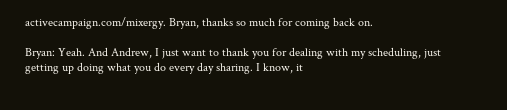activecampaign.com/mixergy. Bryan, thanks so much for coming back on.

Bryan: Yeah. And Andrew, I just want to thank you for dealing with my scheduling, just getting up doing what you do every day sharing. I know, it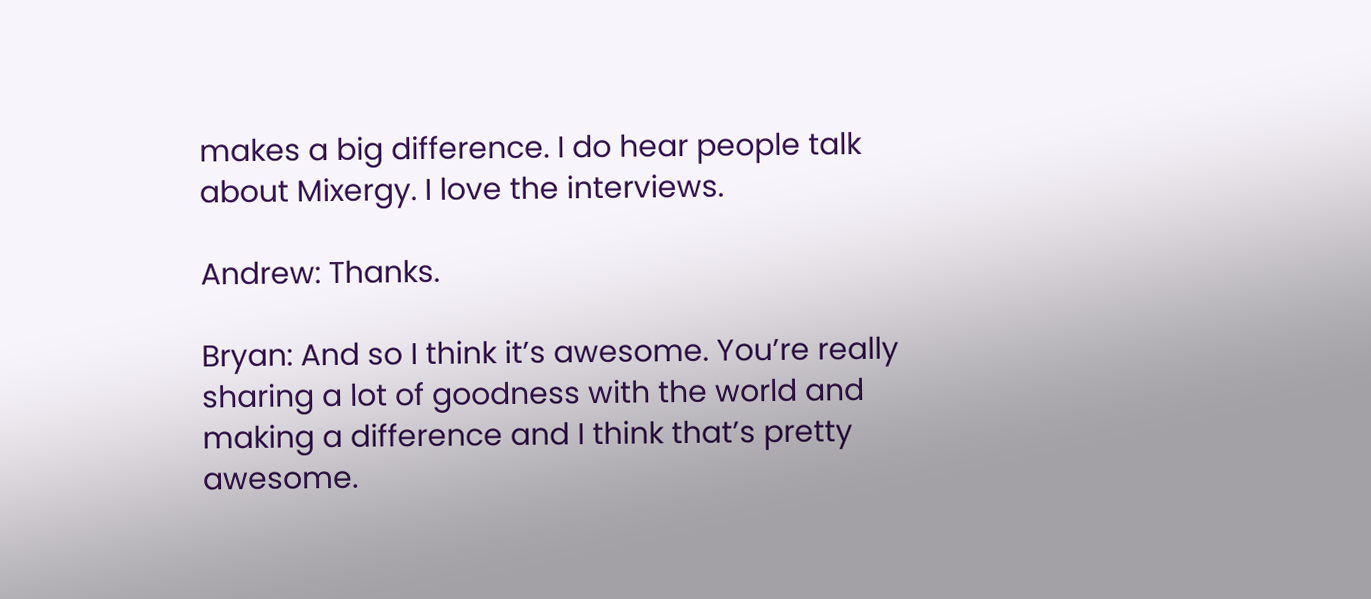makes a big difference. I do hear people talk about Mixergy. I love the interviews.

Andrew: Thanks.

Bryan: And so I think it’s awesome. You’re really sharing a lot of goodness with the world and making a difference and I think that’s pretty awesome.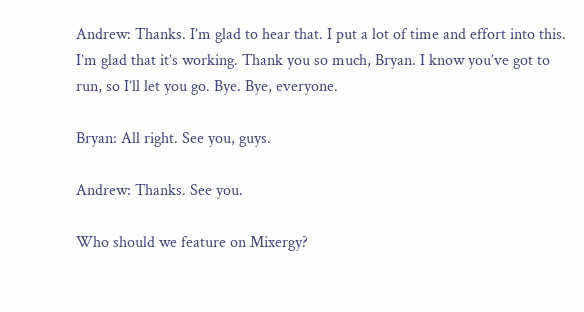Andrew: Thanks. I’m glad to hear that. I put a lot of time and effort into this. I’m glad that it’s working. Thank you so much, Bryan. I know you’ve got to run, so I’ll let you go. Bye. Bye, everyone.

Bryan: All right. See you, guys.

Andrew: Thanks. See you.

Who should we feature on Mixergy?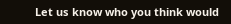Let us know who you think would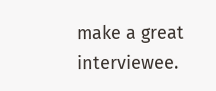make a great interviewee.